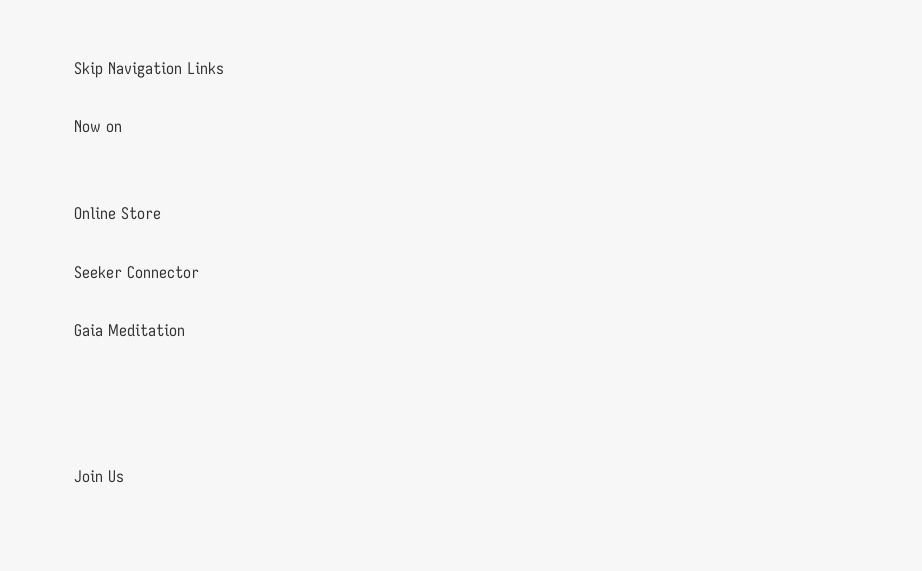Skip Navigation Links

Now on


Online Store

Seeker Connector

Gaia Meditation




Join Us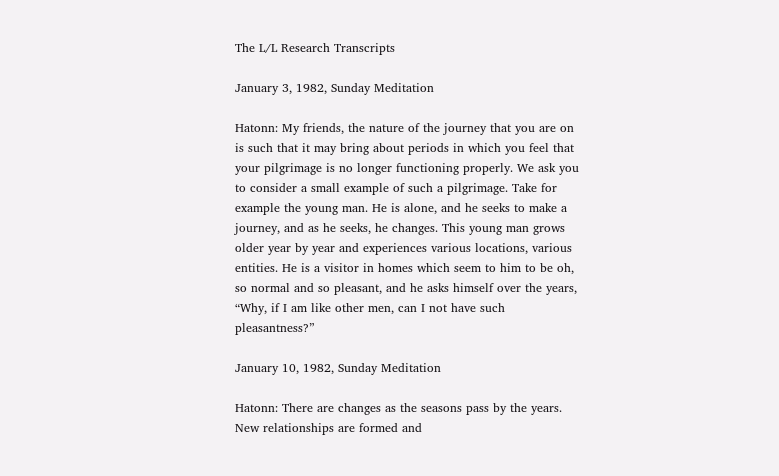The L/L Research Transcripts

January 3, 1982, Sunday Meditation

Hatonn: My friends, the nature of the journey that you are on is such that it may bring about periods in which you feel that your pilgrimage is no longer functioning properly. We ask you to consider a small example of such a pilgrimage. Take for example the young man. He is alone, and he seeks to make a journey, and as he seeks, he changes. This young man grows older year by year and experiences various locations, various entities. He is a visitor in homes which seem to him to be oh, so normal and so pleasant, and he asks himself over the years, “Why, if I am like other men, can I not have such pleasantness?”

January 10, 1982, Sunday Meditation

Hatonn: There are changes as the seasons pass by the years. New relationships are formed and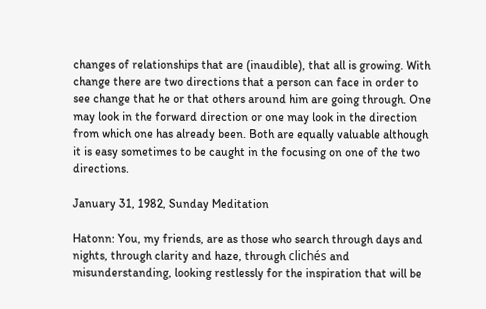changes of relationships that are (inaudible), that all is growing. With change there are two directions that a person can face in order to see change that he or that others around him are going through. One may look in the forward direction or one may look in the direction from which one has already been. Both are equally valuable although it is easy sometimes to be caught in the focusing on one of the two directions.

January 31, 1982, Sunday Meditation

Hatonn: You, my friends, are as those who search through days and nights, through clarity and haze, through clichés and misunderstanding, looking restlessly for the inspiration that will be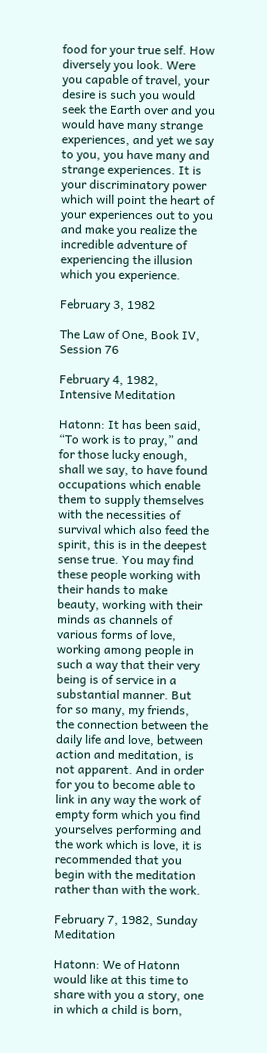food for your true self. How diversely you look. Were you capable of travel, your desire is such you would seek the Earth over and you would have many strange experiences, and yet we say to you, you have many and strange experiences. It is your discriminatory power which will point the heart of your experiences out to you and make you realize the incredible adventure of experiencing the illusion which you experience.

February 3, 1982

The Law of One, Book IV, Session 76

February 4, 1982, Intensive Meditation

Hatonn: It has been said, “To work is to pray,” and for those lucky enough, shall we say, to have found occupations which enable them to supply themselves with the necessities of survival which also feed the spirit, this is in the deepest sense true. You may find these people working with their hands to make beauty, working with their minds as channels of various forms of love, working among people in such a way that their very being is of service in a substantial manner. But for so many, my friends, the connection between the daily life and love, between action and meditation, is not apparent. And in order for you to become able to link in any way the work of empty form which you find yourselves performing and the work which is love, it is recommended that you begin with the meditation rather than with the work.

February 7, 1982, Sunday Meditation

Hatonn: We of Hatonn would like at this time to share with you a story, one in which a child is born,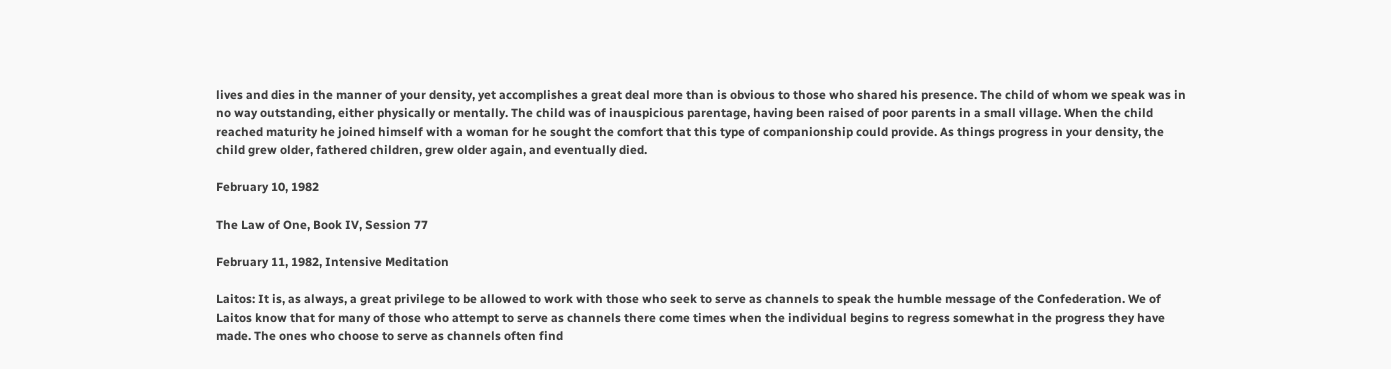lives and dies in the manner of your density, yet accomplishes a great deal more than is obvious to those who shared his presence. The child of whom we speak was in no way outstanding, either physically or mentally. The child was of inauspicious parentage, having been raised of poor parents in a small village. When the child reached maturity he joined himself with a woman for he sought the comfort that this type of companionship could provide. As things progress in your density, the child grew older, fathered children, grew older again, and eventually died.

February 10, 1982

The Law of One, Book IV, Session 77

February 11, 1982, Intensive Meditation

Laitos: It is, as always, a great privilege to be allowed to work with those who seek to serve as channels to speak the humble message of the Confederation. We of Laitos know that for many of those who attempt to serve as channels there come times when the individual begins to regress somewhat in the progress they have made. The ones who choose to serve as channels often find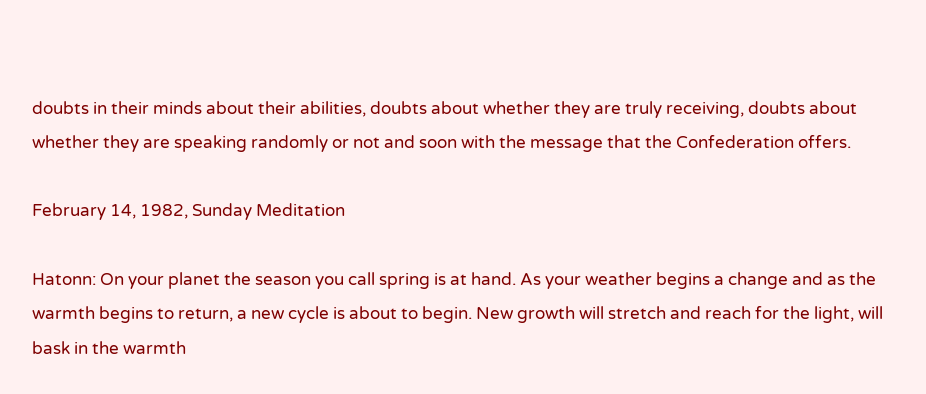doubts in their minds about their abilities, doubts about whether they are truly receiving, doubts about whether they are speaking randomly or not and soon with the message that the Confederation offers.

February 14, 1982, Sunday Meditation

Hatonn: On your planet the season you call spring is at hand. As your weather begins a change and as the warmth begins to return, a new cycle is about to begin. New growth will stretch and reach for the light, will bask in the warmth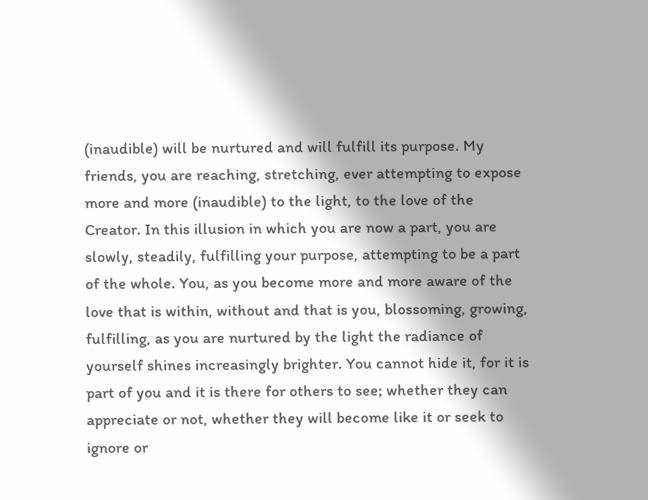(inaudible) will be nurtured and will fulfill its purpose. My friends, you are reaching, stretching, ever attempting to expose more and more (inaudible) to the light, to the love of the Creator. In this illusion in which you are now a part, you are slowly, steadily, fulfilling your purpose, attempting to be a part of the whole. You, as you become more and more aware of the love that is within, without and that is you, blossoming, growing, fulfilling, as you are nurtured by the light the radiance of yourself shines increasingly brighter. You cannot hide it, for it is part of you and it is there for others to see; whether they can appreciate or not, whether they will become like it or seek to ignore or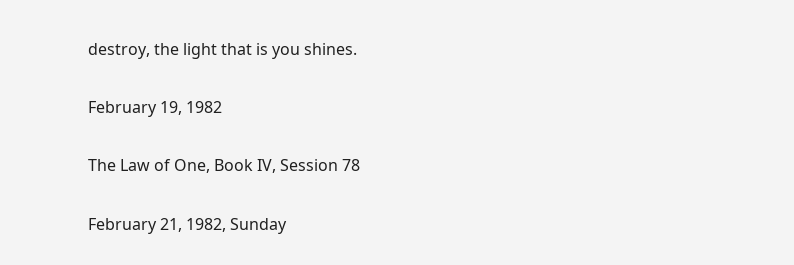destroy, the light that is you shines.

February 19, 1982

The Law of One, Book IV, Session 78

February 21, 1982, Sunday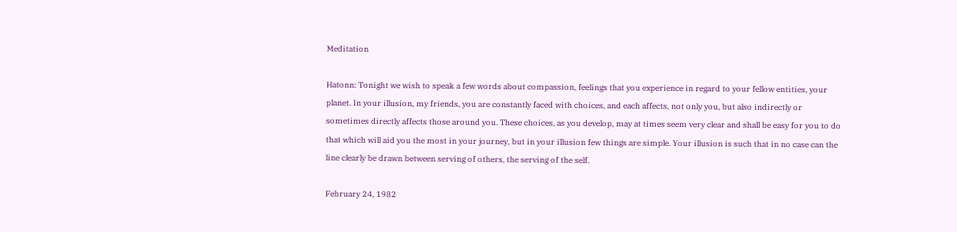Meditation

Hatonn: Tonight we wish to speak a few words about compassion, feelings that you experience in regard to your fellow entities, your planet. In your illusion, my friends, you are constantly faced with choices, and each affects, not only you, but also indirectly or sometimes directly affects those around you. These choices, as you develop, may at times seem very clear and shall be easy for you to do that which will aid you the most in your journey, but in your illusion few things are simple. Your illusion is such that in no case can the line clearly be drawn between serving of others, the serving of the self.

February 24, 1982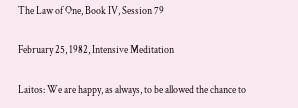The Law of One, Book IV, Session 79

February 25, 1982, Intensive Meditation

Laitos: We are happy, as always, to be allowed the chance to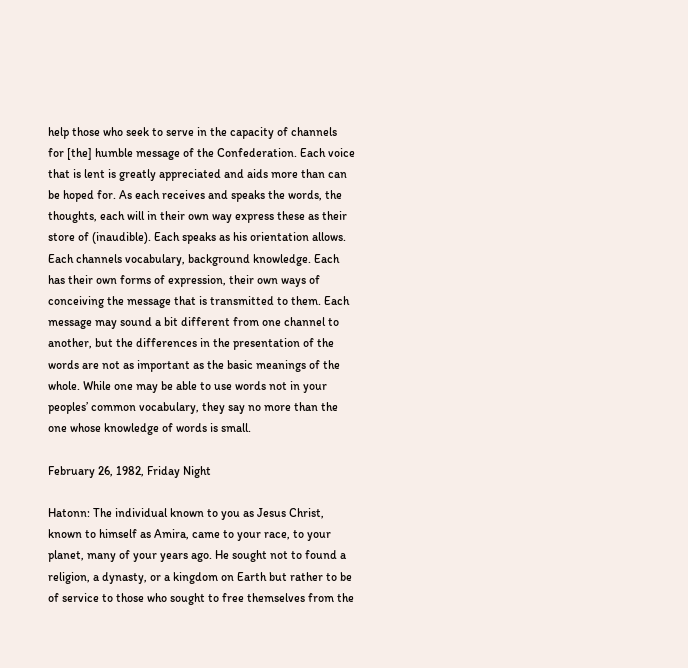help those who seek to serve in the capacity of channels for [the] humble message of the Confederation. Each voice that is lent is greatly appreciated and aids more than can be hoped for. As each receives and speaks the words, the thoughts, each will in their own way express these as their store of (inaudible). Each speaks as his orientation allows. Each channels vocabulary, background knowledge. Each has their own forms of expression, their own ways of conceiving the message that is transmitted to them. Each message may sound a bit different from one channel to another, but the differences in the presentation of the words are not as important as the basic meanings of the whole. While one may be able to use words not in your peoples’ common vocabulary, they say no more than the one whose knowledge of words is small.

February 26, 1982, Friday Night

Hatonn: The individual known to you as Jesus Christ, known to himself as Amira, came to your race, to your planet, many of your years ago. He sought not to found a religion, a dynasty, or a kingdom on Earth but rather to be of service to those who sought to free themselves from the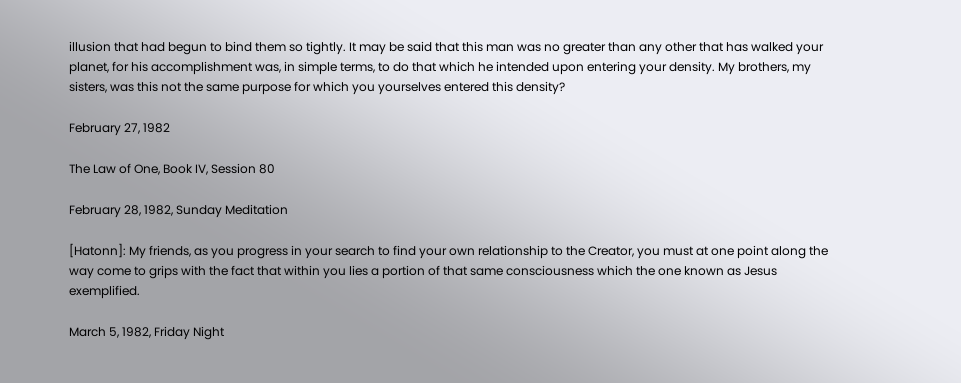illusion that had begun to bind them so tightly. It may be said that this man was no greater than any other that has walked your planet, for his accomplishment was, in simple terms, to do that which he intended upon entering your density. My brothers, my sisters, was this not the same purpose for which you yourselves entered this density?

February 27, 1982

The Law of One, Book IV, Session 80

February 28, 1982, Sunday Meditation

[Hatonn]: My friends, as you progress in your search to find your own relationship to the Creator, you must at one point along the way come to grips with the fact that within you lies a portion of that same consciousness which the one known as Jesus exemplified.

March 5, 1982, Friday Night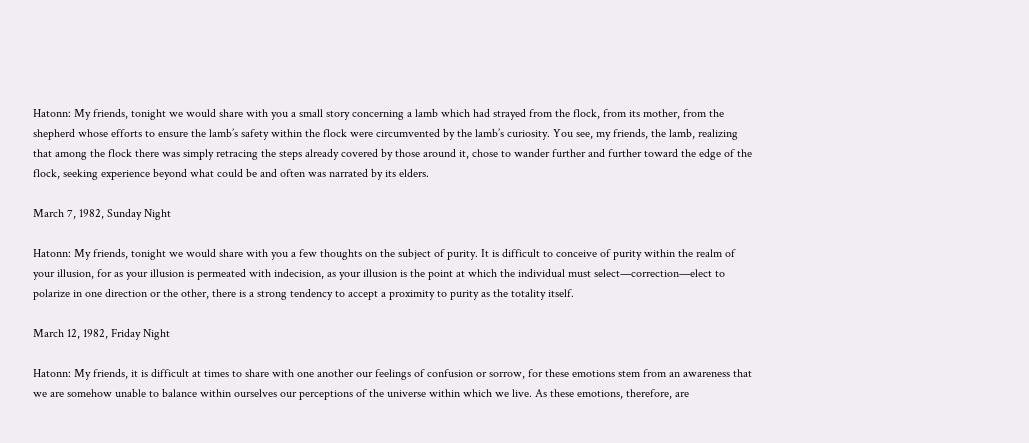Hatonn: My friends, tonight we would share with you a small story concerning a lamb which had strayed from the flock, from its mother, from the shepherd whose efforts to ensure the lamb’s safety within the flock were circumvented by the lamb’s curiosity. You see, my friends, the lamb, realizing that among the flock there was simply retracing the steps already covered by those around it, chose to wander further and further toward the edge of the flock, seeking experience beyond what could be and often was narrated by its elders.

March 7, 1982, Sunday Night

Hatonn: My friends, tonight we would share with you a few thoughts on the subject of purity. It is difficult to conceive of purity within the realm of your illusion, for as your illusion is permeated with indecision, as your illusion is the point at which the individual must select—correction—elect to polarize in one direction or the other, there is a strong tendency to accept a proximity to purity as the totality itself.

March 12, 1982, Friday Night

Hatonn: My friends, it is difficult at times to share with one another our feelings of confusion or sorrow, for these emotions stem from an awareness that we are somehow unable to balance within ourselves our perceptions of the universe within which we live. As these emotions, therefore, are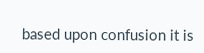based upon confusion it is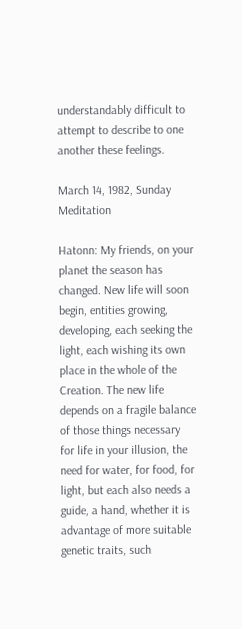understandably difficult to attempt to describe to one another these feelings.

March 14, 1982, Sunday Meditation

Hatonn: My friends, on your planet the season has changed. New life will soon begin, entities growing, developing, each seeking the light, each wishing its own place in the whole of the Creation. The new life depends on a fragile balance of those things necessary for life in your illusion, the need for water, for food, for light, but each also needs a guide, a hand, whether it is advantage of more suitable genetic traits, such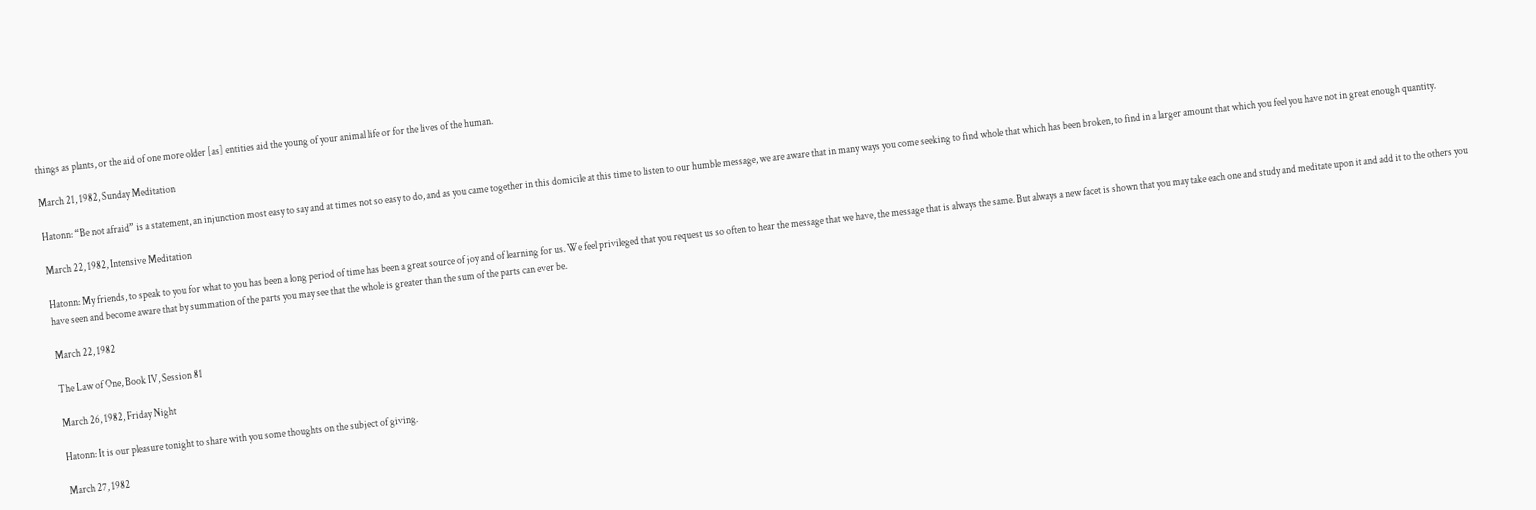things as plants, or the aid of one more older [as] entities aid the young of your animal life or for the lives of the human.

March 21, 1982, Sunday Meditation

Hatonn: “Be not afraid” is a statement, an injunction most easy to say and at times not so easy to do, and as you came together in this domicile at this time to listen to our humble message, we are aware that in many ways you come seeking to find whole that which has been broken, to find in a larger amount that which you feel you have not in great enough quantity.

March 22, 1982, Intensive Meditation

Hatonn: My friends, to speak to you for what to you has been a long period of time has been a great source of joy and of learning for us. We feel privileged that you request us so often to hear the message that we have, the message that is always the same. But always a new facet is shown that you may take each one and study and meditate upon it and add it to the others you have seen and become aware that by summation of the parts you may see that the whole is greater than the sum of the parts can ever be.

March 22, 1982

The Law of One, Book IV, Session 81

March 26, 1982, Friday Night

Hatonn: It is our pleasure tonight to share with you some thoughts on the subject of giving.

March 27, 1982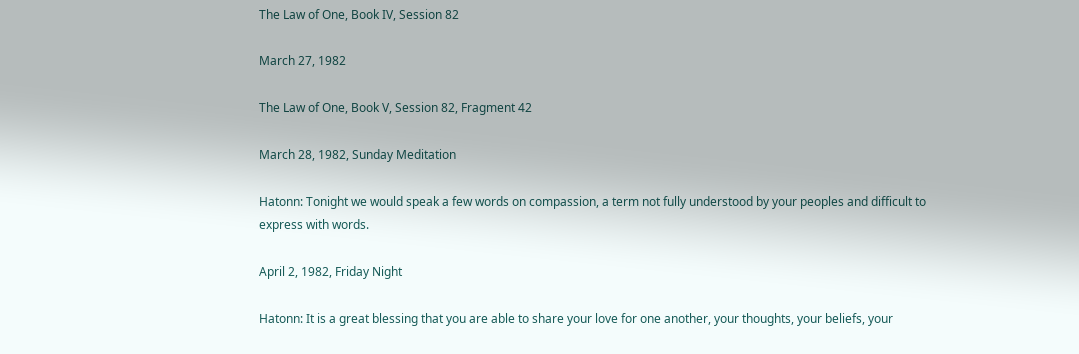The Law of One, Book IV, Session 82

March 27, 1982

The Law of One, Book V, Session 82, Fragment 42

March 28, 1982, Sunday Meditation

Hatonn: Tonight we would speak a few words on compassion, a term not fully understood by your peoples and difficult to express with words.

April 2, 1982, Friday Night

Hatonn: It is a great blessing that you are able to share your love for one another, your thoughts, your beliefs, your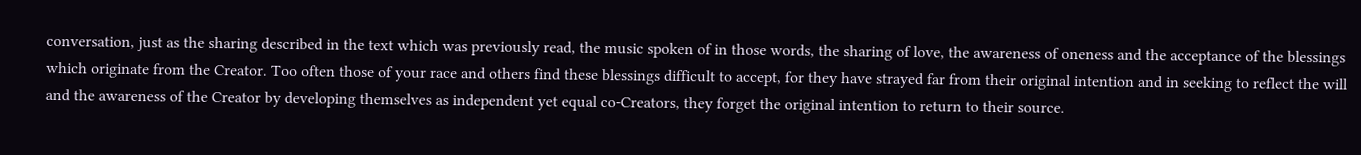conversation, just as the sharing described in the text which was previously read, the music spoken of in those words, the sharing of love, the awareness of oneness and the acceptance of the blessings which originate from the Creator. Too often those of your race and others find these blessings difficult to accept, for they have strayed far from their original intention and in seeking to reflect the will and the awareness of the Creator by developing themselves as independent yet equal co-Creators, they forget the original intention to return to their source.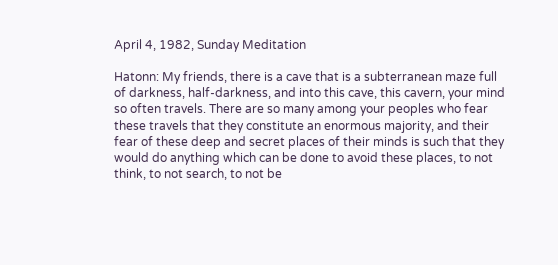April 4, 1982, Sunday Meditation

Hatonn: My friends, there is a cave that is a subterranean maze full of darkness, half-darkness, and into this cave, this cavern, your mind so often travels. There are so many among your peoples who fear these travels that they constitute an enormous majority, and their fear of these deep and secret places of their minds is such that they would do anything which can be done to avoid these places, to not think, to not search, to not be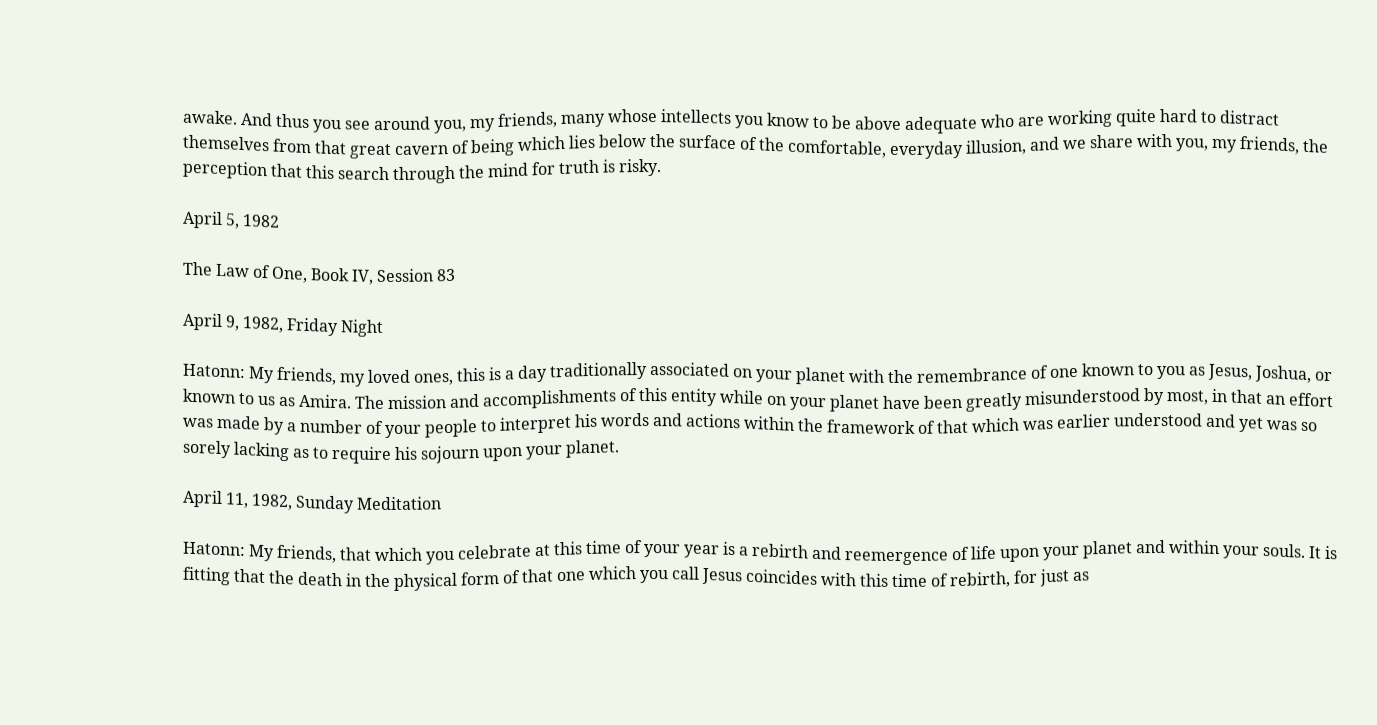awake. And thus you see around you, my friends, many whose intellects you know to be above adequate who are working quite hard to distract themselves from that great cavern of being which lies below the surface of the comfortable, everyday illusion, and we share with you, my friends, the perception that this search through the mind for truth is risky.

April 5, 1982

The Law of One, Book IV, Session 83

April 9, 1982, Friday Night

Hatonn: My friends, my loved ones, this is a day traditionally associated on your planet with the remembrance of one known to you as Jesus, Joshua, or known to us as Amira. The mission and accomplishments of this entity while on your planet have been greatly misunderstood by most, in that an effort was made by a number of your people to interpret his words and actions within the framework of that which was earlier understood and yet was so sorely lacking as to require his sojourn upon your planet.

April 11, 1982, Sunday Meditation

Hatonn: My friends, that which you celebrate at this time of your year is a rebirth and reemergence of life upon your planet and within your souls. It is fitting that the death in the physical form of that one which you call Jesus coincides with this time of rebirth, for just as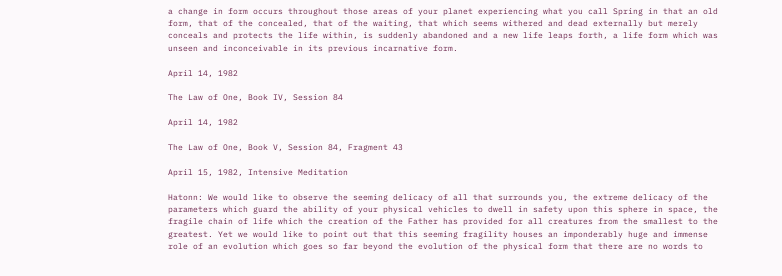a change in form occurs throughout those areas of your planet experiencing what you call Spring in that an old form, that of the concealed, that of the waiting, that which seems withered and dead externally but merely conceals and protects the life within, is suddenly abandoned and a new life leaps forth, a life form which was unseen and inconceivable in its previous incarnative form.

April 14, 1982

The Law of One, Book IV, Session 84

April 14, 1982

The Law of One, Book V, Session 84, Fragment 43

April 15, 1982, Intensive Meditation

Hatonn: We would like to observe the seeming delicacy of all that surrounds you, the extreme delicacy of the parameters which guard the ability of your physical vehicles to dwell in safety upon this sphere in space, the fragile chain of life which the creation of the Father has provided for all creatures from the smallest to the greatest. Yet we would like to point out that this seeming fragility houses an imponderably huge and immense role of an evolution which goes so far beyond the evolution of the physical form that there are no words to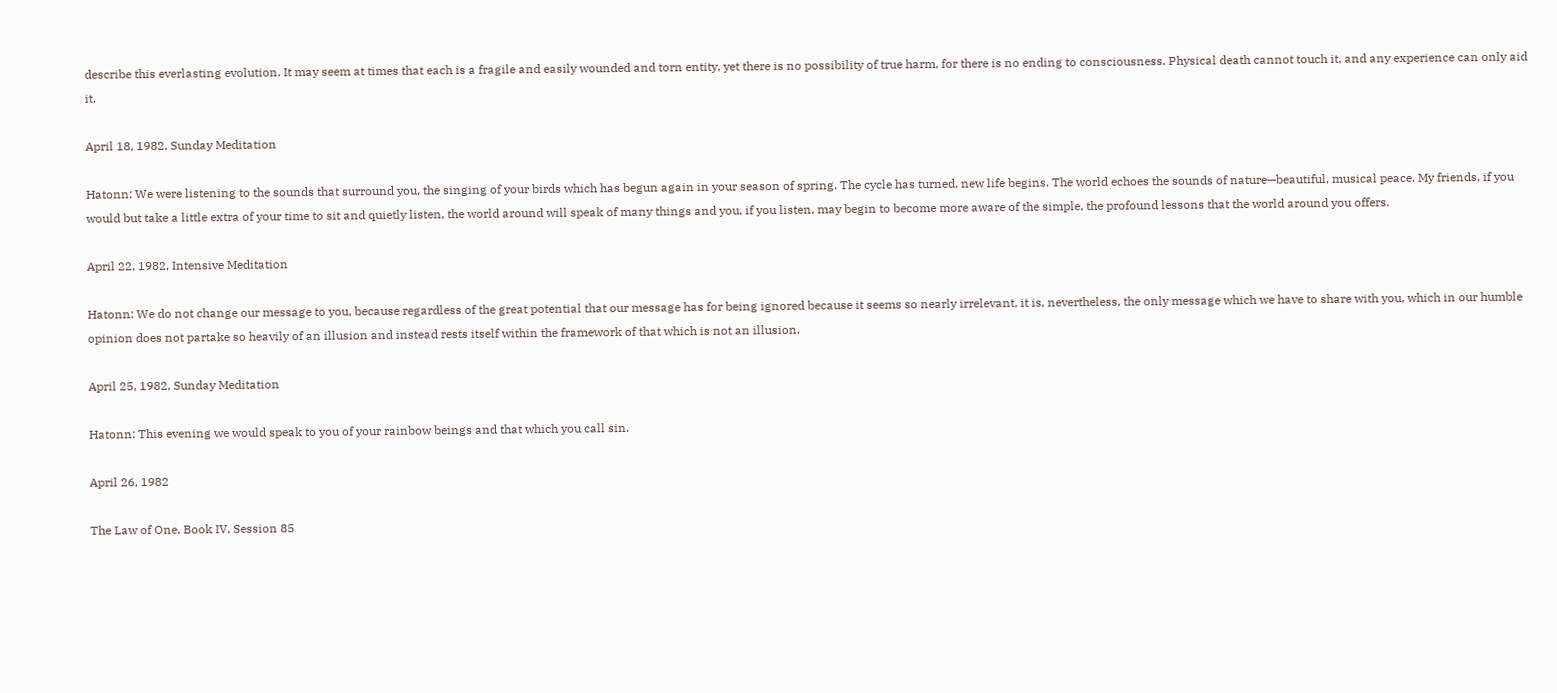describe this everlasting evolution. It may seem at times that each is a fragile and easily wounded and torn entity, yet there is no possibility of true harm, for there is no ending to consciousness. Physical death cannot touch it, and any experience can only aid it.

April 18, 1982, Sunday Meditation

Hatonn: We were listening to the sounds that surround you, the singing of your birds which has begun again in your season of spring. The cycle has turned, new life begins. The world echoes the sounds of nature—beautiful, musical peace. My friends, if you would but take a little extra of your time to sit and quietly listen, the world around will speak of many things and you, if you listen, may begin to become more aware of the simple, the profound lessons that the world around you offers.

April 22, 1982, Intensive Meditation

Hatonn: We do not change our message to you, because regardless of the great potential that our message has for being ignored because it seems so nearly irrelevant, it is, nevertheless, the only message which we have to share with you, which in our humble opinion does not partake so heavily of an illusion and instead rests itself within the framework of that which is not an illusion.

April 25, 1982, Sunday Meditation

Hatonn: This evening we would speak to you of your rainbow beings and that which you call sin.

April 26, 1982

The Law of One, Book IV, Session 85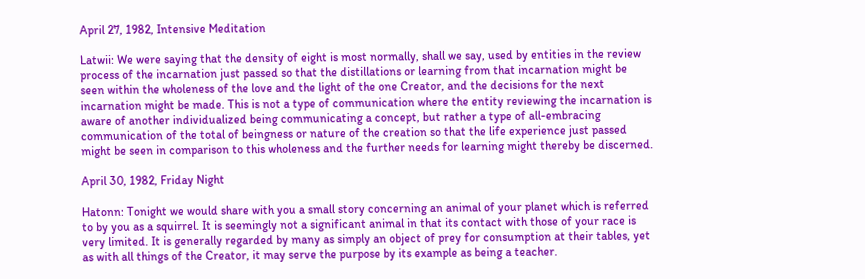April 27, 1982, Intensive Meditation

Latwii: We were saying that the density of eight is most normally, shall we say, used by entities in the review process of the incarnation just passed so that the distillations or learning from that incarnation might be seen within the wholeness of the love and the light of the one Creator, and the decisions for the next incarnation might be made. This is not a type of communication where the entity reviewing the incarnation is aware of another individualized being communicating a concept, but rather a type of all-embracing communication of the total of beingness or nature of the creation so that the life experience just passed might be seen in comparison to this wholeness and the further needs for learning might thereby be discerned.

April 30, 1982, Friday Night

Hatonn: Tonight we would share with you a small story concerning an animal of your planet which is referred to by you as a squirrel. It is seemingly not a significant animal in that its contact with those of your race is very limited. It is generally regarded by many as simply an object of prey for consumption at their tables, yet as with all things of the Creator, it may serve the purpose by its example as being a teacher.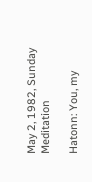May 2, 1982, Sunday Meditation

Hatonn: You, my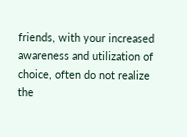friends, with your increased awareness and utilization of choice, often do not realize the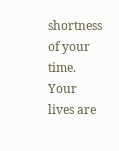shortness of your time. Your lives are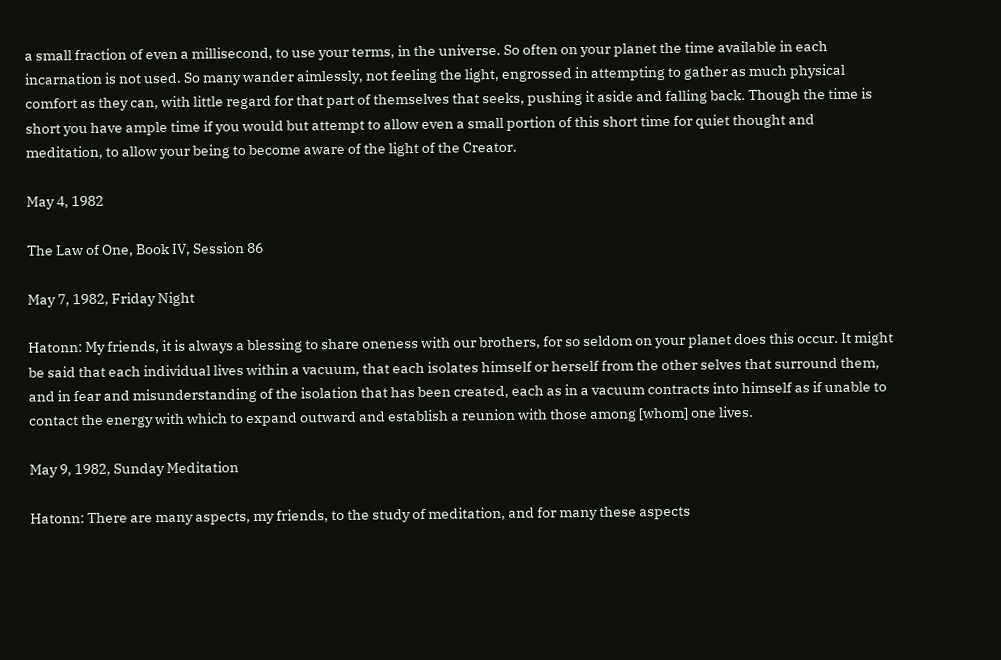a small fraction of even a millisecond, to use your terms, in the universe. So often on your planet the time available in each incarnation is not used. So many wander aimlessly, not feeling the light, engrossed in attempting to gather as much physical comfort as they can, with little regard for that part of themselves that seeks, pushing it aside and falling back. Though the time is short you have ample time if you would but attempt to allow even a small portion of this short time for quiet thought and meditation, to allow your being to become aware of the light of the Creator.

May 4, 1982

The Law of One, Book IV, Session 86

May 7, 1982, Friday Night

Hatonn: My friends, it is always a blessing to share oneness with our brothers, for so seldom on your planet does this occur. It might be said that each individual lives within a vacuum, that each isolates himself or herself from the other selves that surround them, and in fear and misunderstanding of the isolation that has been created, each as in a vacuum contracts into himself as if unable to contact the energy with which to expand outward and establish a reunion with those among [whom] one lives.

May 9, 1982, Sunday Meditation

Hatonn: There are many aspects, my friends, to the study of meditation, and for many these aspects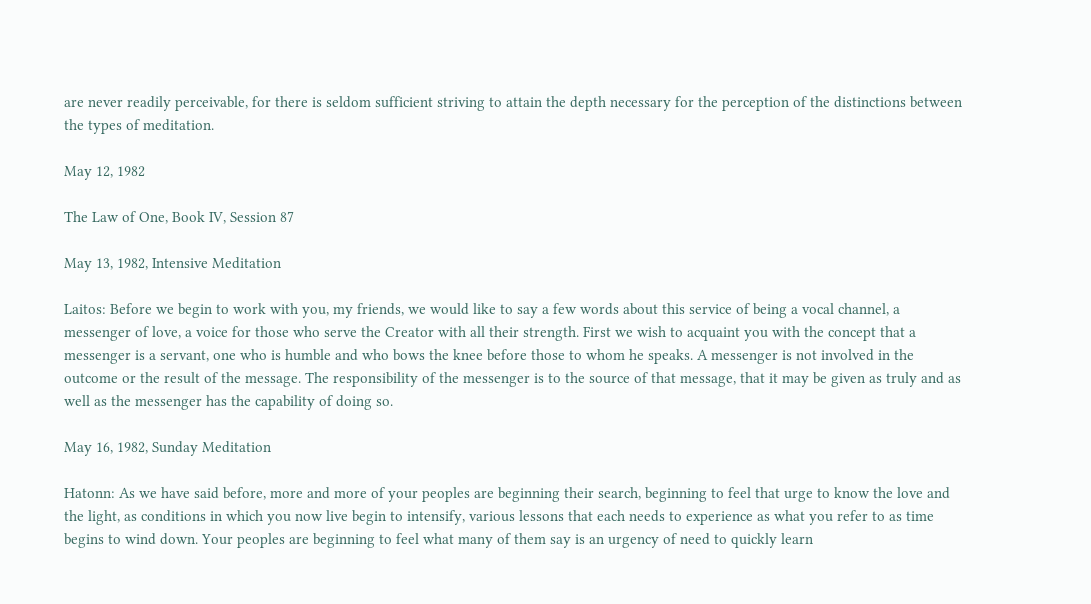are never readily perceivable, for there is seldom sufficient striving to attain the depth necessary for the perception of the distinctions between the types of meditation.

May 12, 1982

The Law of One, Book IV, Session 87

May 13, 1982, Intensive Meditation

Laitos: Before we begin to work with you, my friends, we would like to say a few words about this service of being a vocal channel, a messenger of love, a voice for those who serve the Creator with all their strength. First we wish to acquaint you with the concept that a messenger is a servant, one who is humble and who bows the knee before those to whom he speaks. A messenger is not involved in the outcome or the result of the message. The responsibility of the messenger is to the source of that message, that it may be given as truly and as well as the messenger has the capability of doing so.

May 16, 1982, Sunday Meditation

Hatonn: As we have said before, more and more of your peoples are beginning their search, beginning to feel that urge to know the love and the light, as conditions in which you now live begin to intensify, various lessons that each needs to experience as what you refer to as time begins to wind down. Your peoples are beginning to feel what many of them say is an urgency of need to quickly learn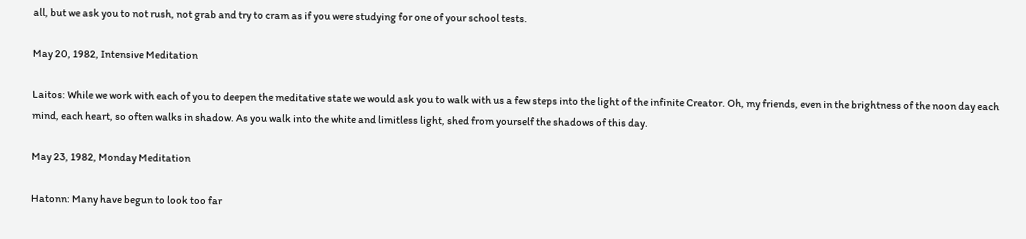all, but we ask you to not rush, not grab and try to cram as if you were studying for one of your school tests.

May 20, 1982, Intensive Meditation

Laitos: While we work with each of you to deepen the meditative state we would ask you to walk with us a few steps into the light of the infinite Creator. Oh, my friends, even in the brightness of the noon day each mind, each heart, so often walks in shadow. As you walk into the white and limitless light, shed from yourself the shadows of this day.

May 23, 1982, Monday Meditation

Hatonn: Many have begun to look too far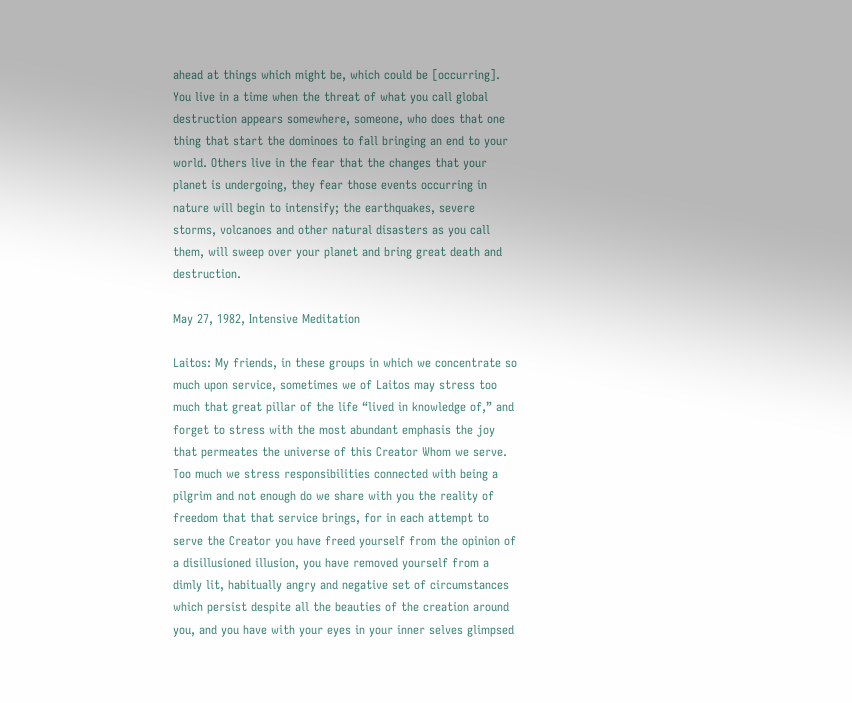ahead at things which might be, which could be [occurring]. You live in a time when the threat of what you call global destruction appears somewhere, someone, who does that one thing that start the dominoes to fall bringing an end to your world. Others live in the fear that the changes that your planet is undergoing, they fear those events occurring in nature will begin to intensify; the earthquakes, severe storms, volcanoes and other natural disasters as you call them, will sweep over your planet and bring great death and destruction.

May 27, 1982, Intensive Meditation

Laitos: My friends, in these groups in which we concentrate so much upon service, sometimes we of Laitos may stress too much that great pillar of the life “lived in knowledge of,” and forget to stress with the most abundant emphasis the joy that permeates the universe of this Creator Whom we serve. Too much we stress responsibilities connected with being a pilgrim and not enough do we share with you the reality of freedom that that service brings, for in each attempt to serve the Creator you have freed yourself from the opinion of a disillusioned illusion, you have removed yourself from a dimly lit, habitually angry and negative set of circumstances which persist despite all the beauties of the creation around you, and you have with your eyes in your inner selves glimpsed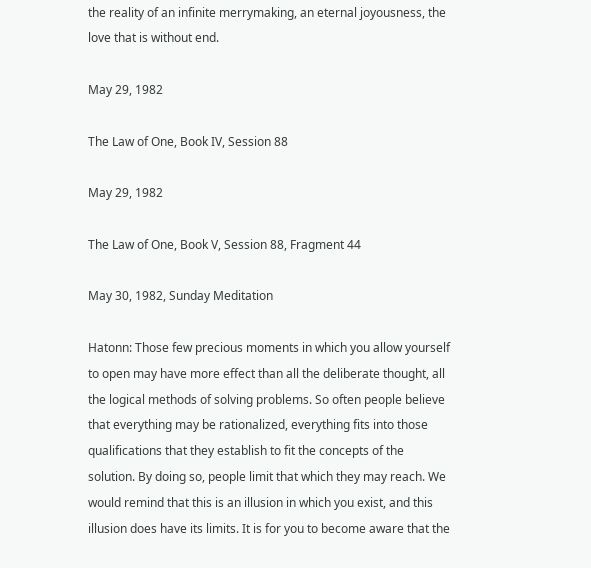the reality of an infinite merrymaking, an eternal joyousness, the love that is without end.

May 29, 1982

The Law of One, Book IV, Session 88

May 29, 1982

The Law of One, Book V, Session 88, Fragment 44

May 30, 1982, Sunday Meditation

Hatonn: Those few precious moments in which you allow yourself to open may have more effect than all the deliberate thought, all the logical methods of solving problems. So often people believe that everything may be rationalized, everything fits into those qualifications that they establish to fit the concepts of the solution. By doing so, people limit that which they may reach. We would remind that this is an illusion in which you exist, and this illusion does have its limits. It is for you to become aware that the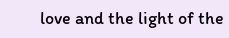love and the light of the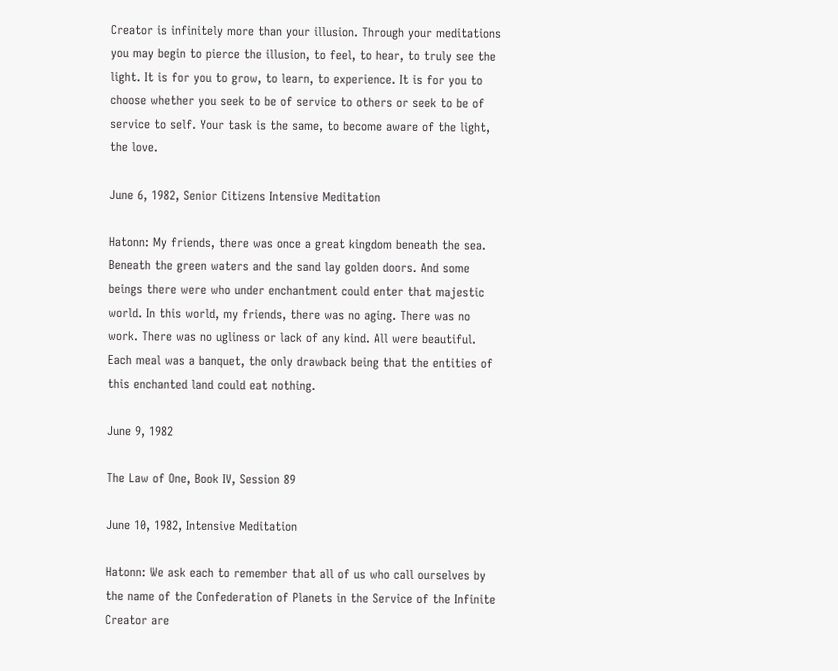Creator is infinitely more than your illusion. Through your meditations you may begin to pierce the illusion, to feel, to hear, to truly see the light. It is for you to grow, to learn, to experience. It is for you to choose whether you seek to be of service to others or seek to be of service to self. Your task is the same, to become aware of the light, the love.

June 6, 1982, Senior Citizens Intensive Meditation

Hatonn: My friends, there was once a great kingdom beneath the sea. Beneath the green waters and the sand lay golden doors. And some beings there were who under enchantment could enter that majestic world. In this world, my friends, there was no aging. There was no work. There was no ugliness or lack of any kind. All were beautiful. Each meal was a banquet, the only drawback being that the entities of this enchanted land could eat nothing.

June 9, 1982

The Law of One, Book IV, Session 89

June 10, 1982, Intensive Meditation

Hatonn: We ask each to remember that all of us who call ourselves by the name of the Confederation of Planets in the Service of the Infinite Creator are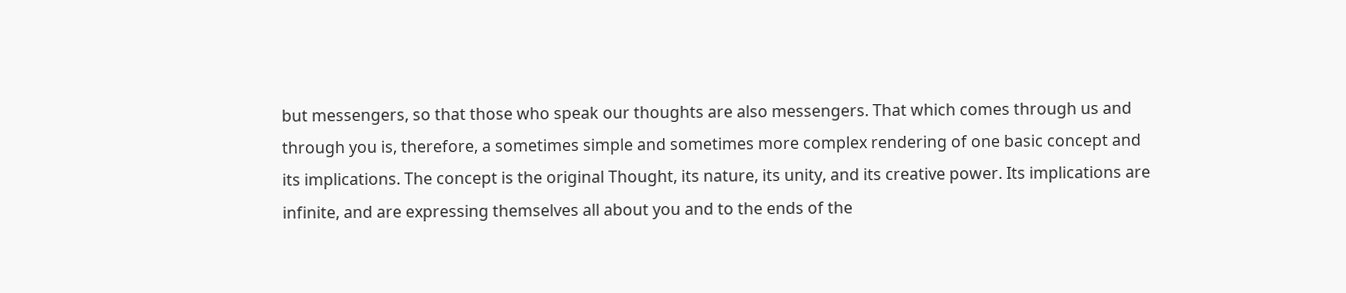but messengers, so that those who speak our thoughts are also messengers. That which comes through us and through you is, therefore, a sometimes simple and sometimes more complex rendering of one basic concept and its implications. The concept is the original Thought, its nature, its unity, and its creative power. Its implications are infinite, and are expressing themselves all about you and to the ends of the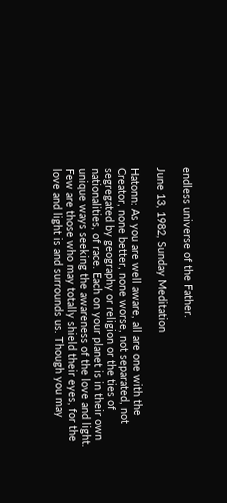endless universe of the Father.

June 13, 1982, Sunday Meditation

Hatonn: As you are well aware, all are one with the Creator, none better, none worse, not separated, not segregated by geography or religion or the ties of nationalities, of race. Each on your planet is in their own unique ways seeking the awareness of the love and light. Few are those who may totally shield their eyes, for the love and light is and surrounds us. Though you may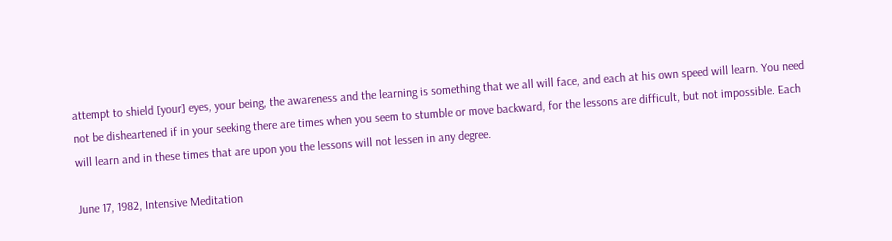attempt to shield [your] eyes, your being, the awareness and the learning is something that we all will face, and each at his own speed will learn. You need not be disheartened if in your seeking there are times when you seem to stumble or move backward, for the lessons are difficult, but not impossible. Each will learn and in these times that are upon you the lessons will not lessen in any degree.

June 17, 1982, Intensive Meditation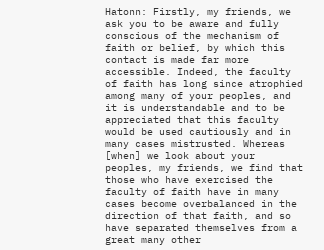Hatonn: Firstly, my friends, we ask you to be aware and fully conscious of the mechanism of faith or belief, by which this contact is made far more accessible. Indeed, the faculty of faith has long since atrophied among many of your peoples, and it is understandable and to be appreciated that this faculty would be used cautiously and in many cases mistrusted. Whereas [when] we look about your peoples, my friends, we find that those who have exercised the faculty of faith have in many cases become overbalanced in the direction of that faith, and so have separated themselves from a great many other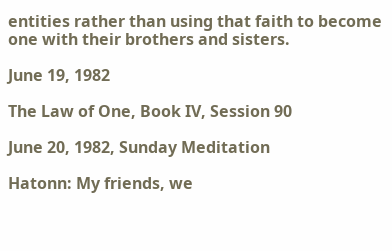entities rather than using that faith to become one with their brothers and sisters.

June 19, 1982

The Law of One, Book IV, Session 90

June 20, 1982, Sunday Meditation

Hatonn: My friends, we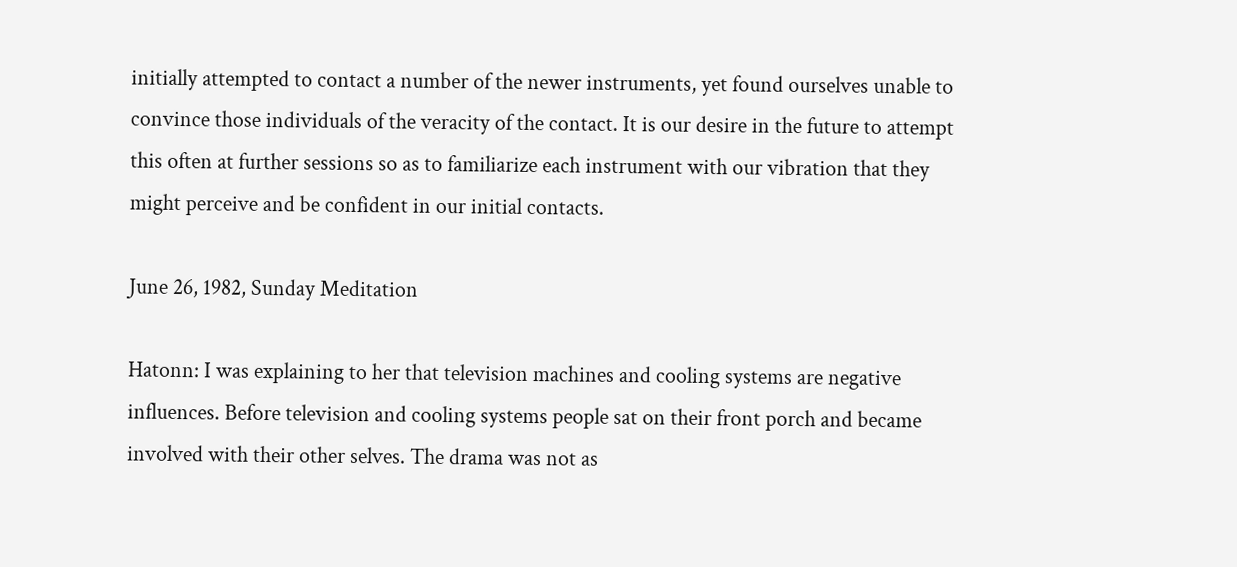initially attempted to contact a number of the newer instruments, yet found ourselves unable to convince those individuals of the veracity of the contact. It is our desire in the future to attempt this often at further sessions so as to familiarize each instrument with our vibration that they might perceive and be confident in our initial contacts.

June 26, 1982, Sunday Meditation

Hatonn: I was explaining to her that television machines and cooling systems are negative influences. Before television and cooling systems people sat on their front porch and became involved with their other selves. The drama was not as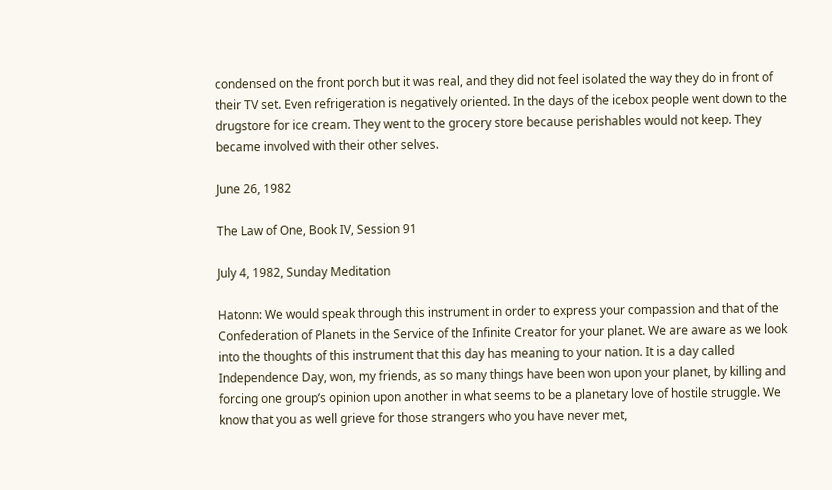condensed on the front porch but it was real, and they did not feel isolated the way they do in front of their TV set. Even refrigeration is negatively oriented. In the days of the icebox people went down to the drugstore for ice cream. They went to the grocery store because perishables would not keep. They became involved with their other selves.

June 26, 1982

The Law of One, Book IV, Session 91

July 4, 1982, Sunday Meditation

Hatonn: We would speak through this instrument in order to express your compassion and that of the Confederation of Planets in the Service of the Infinite Creator for your planet. We are aware as we look into the thoughts of this instrument that this day has meaning to your nation. It is a day called Independence Day, won, my friends, as so many things have been won upon your planet, by killing and forcing one group’s opinion upon another in what seems to be a planetary love of hostile struggle. We know that you as well grieve for those strangers who you have never met,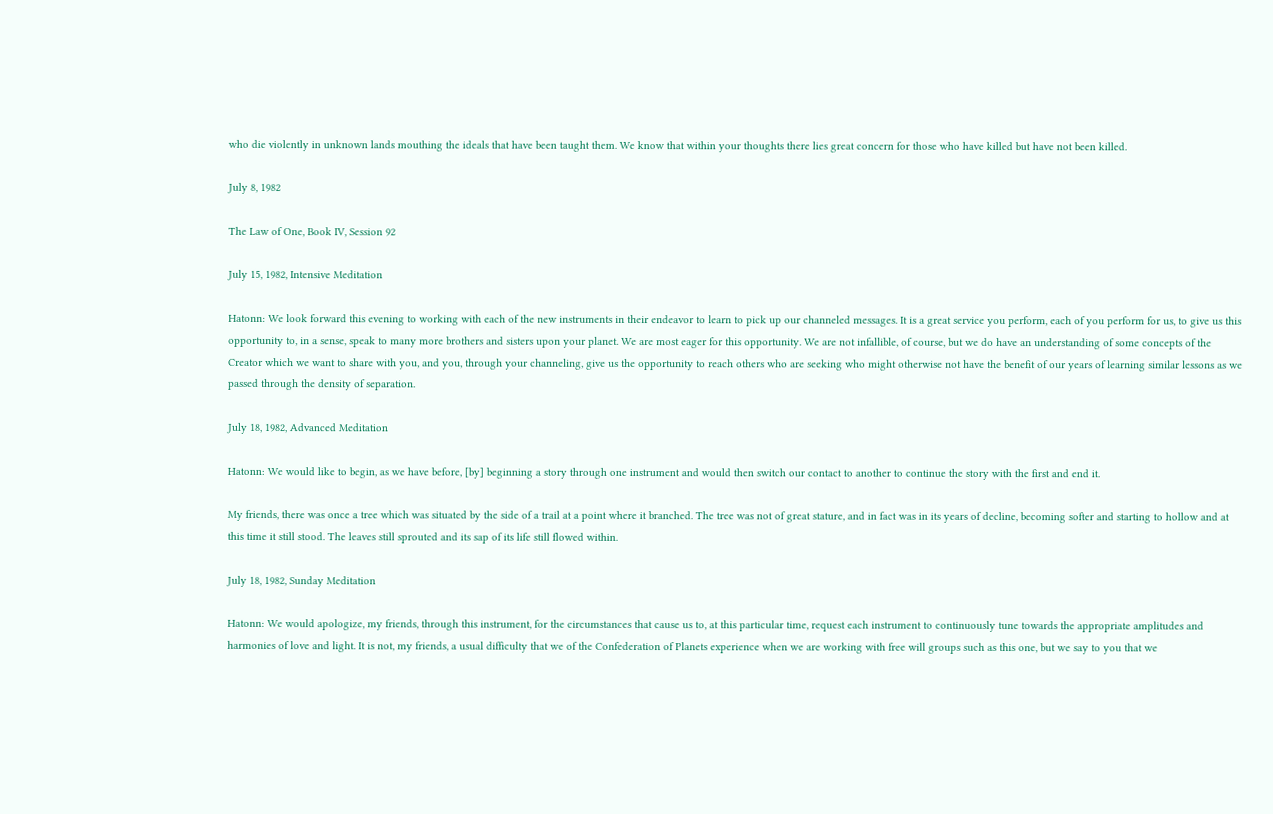who die violently in unknown lands mouthing the ideals that have been taught them. We know that within your thoughts there lies great concern for those who have killed but have not been killed.

July 8, 1982

The Law of One, Book IV, Session 92

July 15, 1982, Intensive Meditation

Hatonn: We look forward this evening to working with each of the new instruments in their endeavor to learn to pick up our channeled messages. It is a great service you perform, each of you perform for us, to give us this opportunity to, in a sense, speak to many more brothers and sisters upon your planet. We are most eager for this opportunity. We are not infallible, of course, but we do have an understanding of some concepts of the Creator which we want to share with you, and you, through your channeling, give us the opportunity to reach others who are seeking who might otherwise not have the benefit of our years of learning similar lessons as we passed through the density of separation.

July 18, 1982, Advanced Meditation

Hatonn: We would like to begin, as we have before, [by] beginning a story through one instrument and would then switch our contact to another to continue the story with the first and end it.

My friends, there was once a tree which was situated by the side of a trail at a point where it branched. The tree was not of great stature, and in fact was in its years of decline, becoming softer and starting to hollow and at this time it still stood. The leaves still sprouted and its sap of its life still flowed within.

July 18, 1982, Sunday Meditation

Hatonn: We would apologize, my friends, through this instrument, for the circumstances that cause us to, at this particular time, request each instrument to continuously tune towards the appropriate amplitudes and harmonies of love and light. It is not, my friends, a usual difficulty that we of the Confederation of Planets experience when we are working with free will groups such as this one, but we say to you that we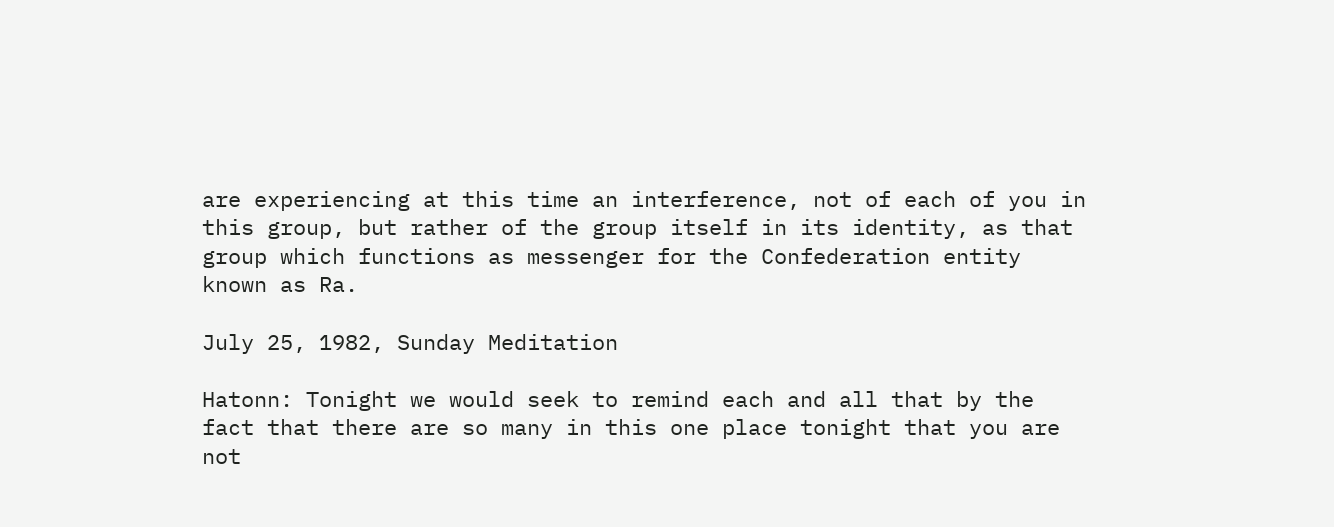are experiencing at this time an interference, not of each of you in this group, but rather of the group itself in its identity, as that group which functions as messenger for the Confederation entity known as Ra.

July 25, 1982, Sunday Meditation

Hatonn: Tonight we would seek to remind each and all that by the fact that there are so many in this one place tonight that you are not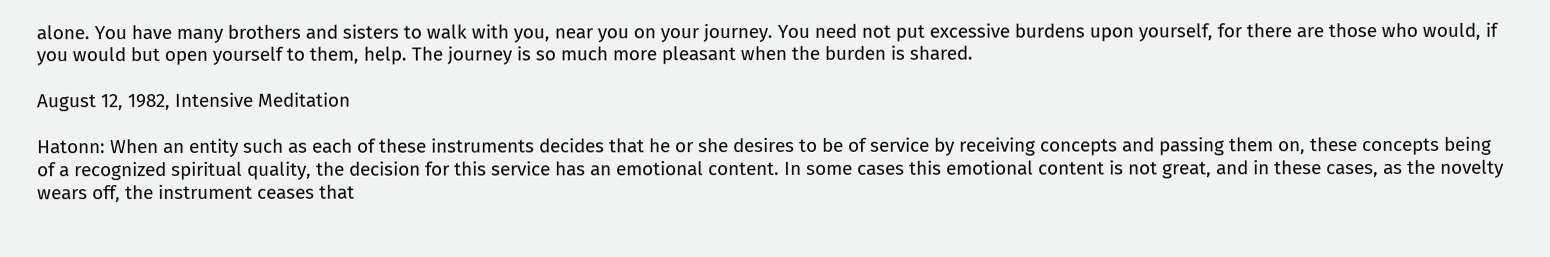alone. You have many brothers and sisters to walk with you, near you on your journey. You need not put excessive burdens upon yourself, for there are those who would, if you would but open yourself to them, help. The journey is so much more pleasant when the burden is shared.

August 12, 1982, Intensive Meditation

Hatonn: When an entity such as each of these instruments decides that he or she desires to be of service by receiving concepts and passing them on, these concepts being of a recognized spiritual quality, the decision for this service has an emotional content. In some cases this emotional content is not great, and in these cases, as the novelty wears off, the instrument ceases that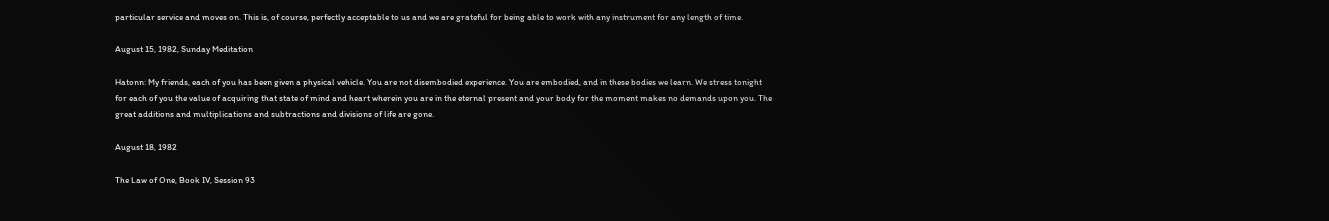particular service and moves on. This is, of course, perfectly acceptable to us and we are grateful for being able to work with any instrument for any length of time.

August 15, 1982, Sunday Meditation

Hatonn: My friends, each of you has been given a physical vehicle. You are not disembodied experience. You are embodied, and in these bodies we learn. We stress tonight for each of you the value of acquiring that state of mind and heart wherein you are in the eternal present and your body for the moment makes no demands upon you. The great additions and multiplications and subtractions and divisions of life are gone.

August 18, 1982

The Law of One, Book IV, Session 93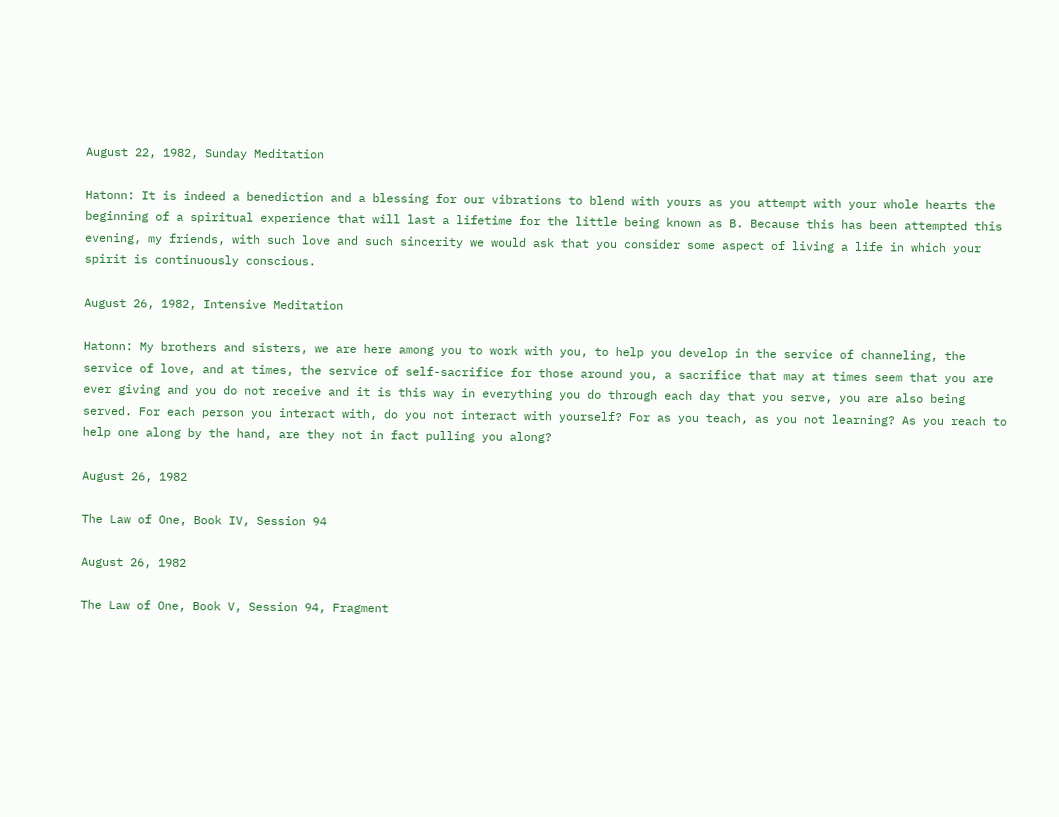August 22, 1982, Sunday Meditation

Hatonn: It is indeed a benediction and a blessing for our vibrations to blend with yours as you attempt with your whole hearts the beginning of a spiritual experience that will last a lifetime for the little being known as B. Because this has been attempted this evening, my friends, with such love and such sincerity we would ask that you consider some aspect of living a life in which your spirit is continuously conscious.

August 26, 1982, Intensive Meditation

Hatonn: My brothers and sisters, we are here among you to work with you, to help you develop in the service of channeling, the service of love, and at times, the service of self-sacrifice for those around you, a sacrifice that may at times seem that you are ever giving and you do not receive and it is this way in everything you do through each day that you serve, you are also being served. For each person you interact with, do you not interact with yourself? For as you teach, as you not learning? As you reach to help one along by the hand, are they not in fact pulling you along?

August 26, 1982

The Law of One, Book IV, Session 94

August 26, 1982

The Law of One, Book V, Session 94, Fragment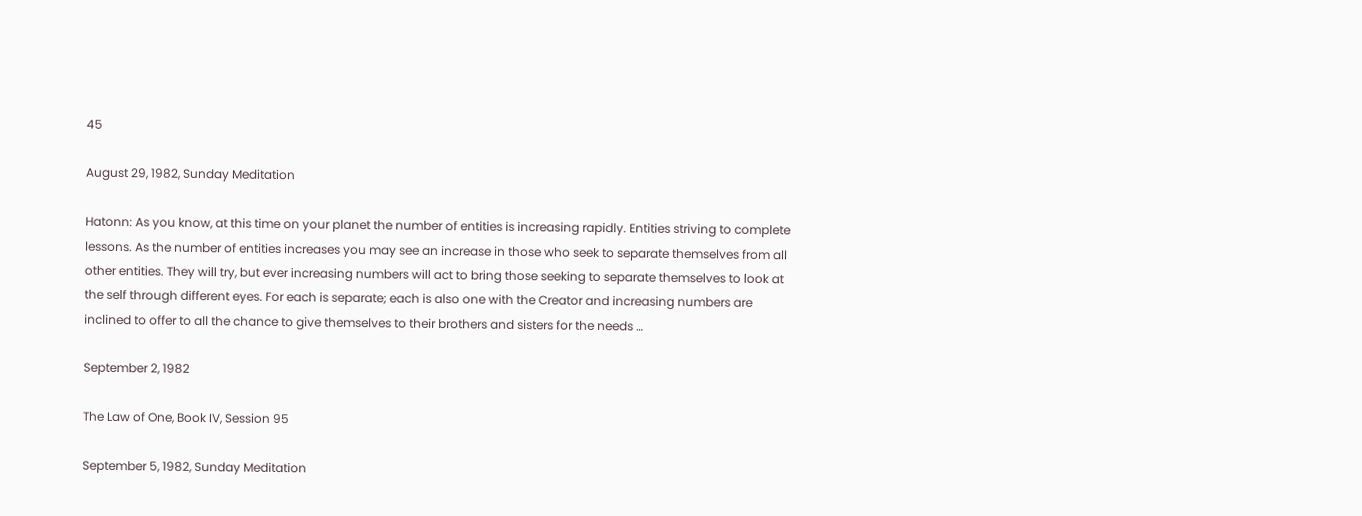45

August 29, 1982, Sunday Meditation

Hatonn: As you know, at this time on your planet the number of entities is increasing rapidly. Entities striving to complete lessons. As the number of entities increases you may see an increase in those who seek to separate themselves from all other entities. They will try, but ever increasing numbers will act to bring those seeking to separate themselves to look at the self through different eyes. For each is separate; each is also one with the Creator and increasing numbers are inclined to offer to all the chance to give themselves to their brothers and sisters for the needs …

September 2, 1982

The Law of One, Book IV, Session 95

September 5, 1982, Sunday Meditation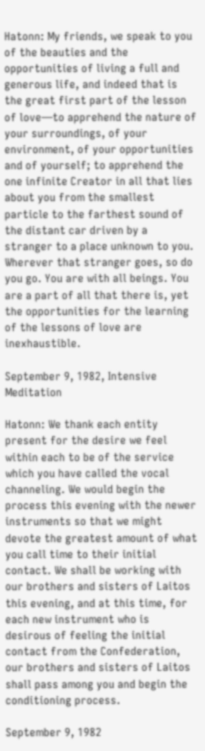Hatonn: My friends, we speak to you of the beauties and the opportunities of living a full and generous life, and indeed that is the great first part of the lesson of love—to apprehend the nature of your surroundings, of your environment, of your opportunities and of yourself; to apprehend the one infinite Creator in all that lies about you from the smallest particle to the farthest sound of the distant car driven by a stranger to a place unknown to you. Wherever that stranger goes, so do you go. You are with all beings. You are a part of all that there is, yet the opportunities for the learning of the lessons of love are inexhaustible.

September 9, 1982, Intensive Meditation

Hatonn: We thank each entity present for the desire we feel within each to be of the service which you have called the vocal channeling. We would begin the process this evening with the newer instruments so that we might devote the greatest amount of what you call time to their initial contact. We shall be working with our brothers and sisters of Laitos this evening, and at this time, for each new instrument who is desirous of feeling the initial contact from the Confederation, our brothers and sisters of Laitos shall pass among you and begin the conditioning process.

September 9, 1982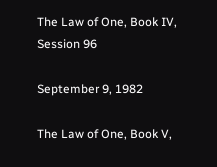The Law of One, Book IV, Session 96

September 9, 1982

The Law of One, Book V,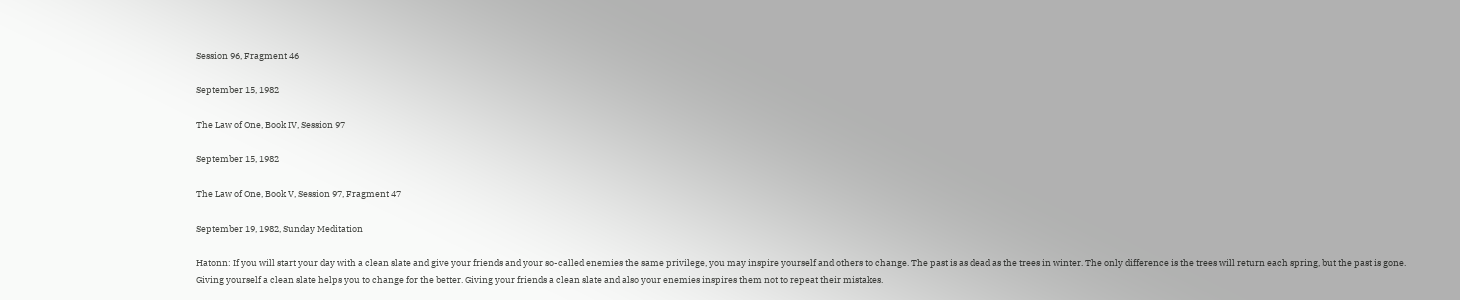Session 96, Fragment 46

September 15, 1982

The Law of One, Book IV, Session 97

September 15, 1982

The Law of One, Book V, Session 97, Fragment 47

September 19, 1982, Sunday Meditation

Hatonn: If you will start your day with a clean slate and give your friends and your so-called enemies the same privilege, you may inspire yourself and others to change. The past is as dead as the trees in winter. The only difference is the trees will return each spring, but the past is gone. Giving yourself a clean slate helps you to change for the better. Giving your friends a clean slate and also your enemies inspires them not to repeat their mistakes.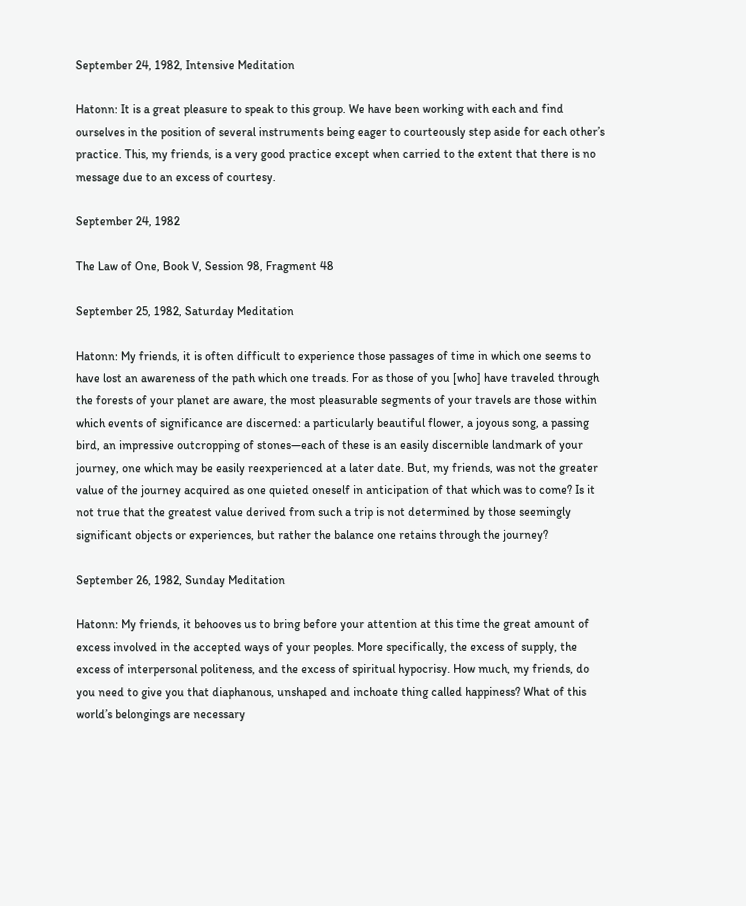September 24, 1982, Intensive Meditation

Hatonn: It is a great pleasure to speak to this group. We have been working with each and find ourselves in the position of several instruments being eager to courteously step aside for each other’s practice. This, my friends, is a very good practice except when carried to the extent that there is no message due to an excess of courtesy.

September 24, 1982

The Law of One, Book V, Session 98, Fragment 48

September 25, 1982, Saturday Meditation

Hatonn: My friends, it is often difficult to experience those passages of time in which one seems to have lost an awareness of the path which one treads. For as those of you [who] have traveled through the forests of your planet are aware, the most pleasurable segments of your travels are those within which events of significance are discerned: a particularly beautiful flower, a joyous song, a passing bird, an impressive outcropping of stones—each of these is an easily discernible landmark of your journey, one which may be easily reexperienced at a later date. But, my friends, was not the greater value of the journey acquired as one quieted oneself in anticipation of that which was to come? Is it not true that the greatest value derived from such a trip is not determined by those seemingly significant objects or experiences, but rather the balance one retains through the journey?

September 26, 1982, Sunday Meditation

Hatonn: My friends, it behooves us to bring before your attention at this time the great amount of excess involved in the accepted ways of your peoples. More specifically, the excess of supply, the excess of interpersonal politeness, and the excess of spiritual hypocrisy. How much, my friends, do you need to give you that diaphanous, unshaped and inchoate thing called happiness? What of this world’s belongings are necessary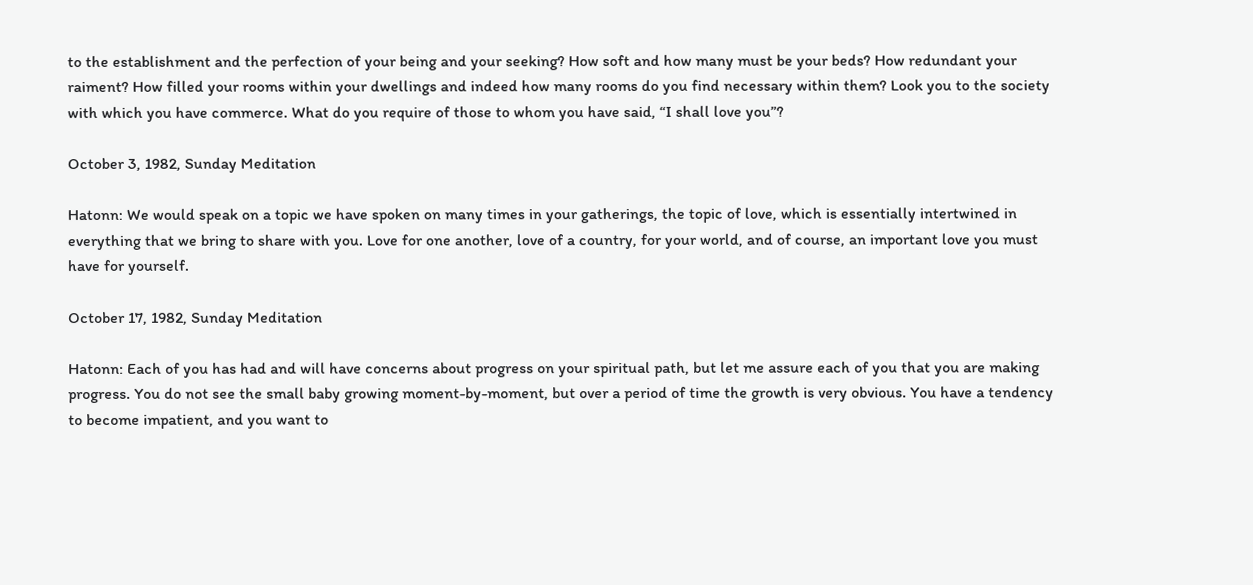to the establishment and the perfection of your being and your seeking? How soft and how many must be your beds? How redundant your raiment? How filled your rooms within your dwellings and indeed how many rooms do you find necessary within them? Look you to the society with which you have commerce. What do you require of those to whom you have said, “I shall love you”?

October 3, 1982, Sunday Meditation

Hatonn: We would speak on a topic we have spoken on many times in your gatherings, the topic of love, which is essentially intertwined in everything that we bring to share with you. Love for one another, love of a country, for your world, and of course, an important love you must have for yourself.

October 17, 1982, Sunday Meditation

Hatonn: Each of you has had and will have concerns about progress on your spiritual path, but let me assure each of you that you are making progress. You do not see the small baby growing moment-by-moment, but over a period of time the growth is very obvious. You have a tendency to become impatient, and you want to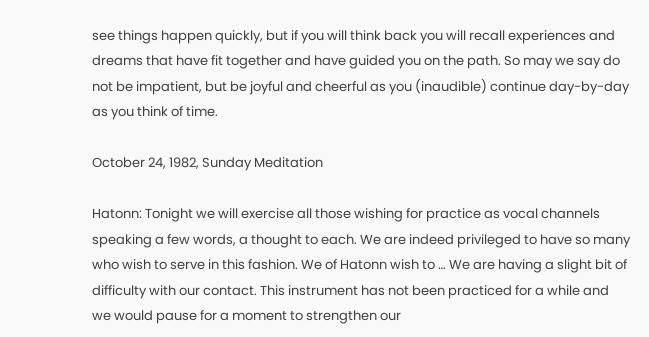see things happen quickly, but if you will think back you will recall experiences and dreams that have fit together and have guided you on the path. So may we say do not be impatient, but be joyful and cheerful as you (inaudible) continue day-by-day as you think of time.

October 24, 1982, Sunday Meditation

Hatonn: Tonight we will exercise all those wishing for practice as vocal channels speaking a few words, a thought to each. We are indeed privileged to have so many who wish to serve in this fashion. We of Hatonn wish to … We are having a slight bit of difficulty with our contact. This instrument has not been practiced for a while and we would pause for a moment to strengthen our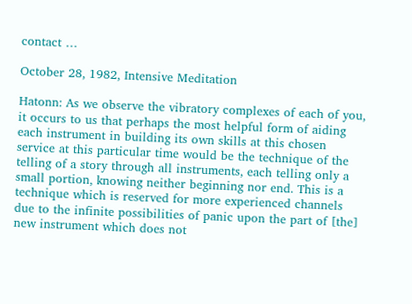contact …

October 28, 1982, Intensive Meditation

Hatonn: As we observe the vibratory complexes of each of you, it occurs to us that perhaps the most helpful form of aiding each instrument in building its own skills at this chosen service at this particular time would be the technique of the telling of a story through all instruments, each telling only a small portion, knowing neither beginning nor end. This is a technique which is reserved for more experienced channels due to the infinite possibilities of panic upon the part of [the] new instrument which does not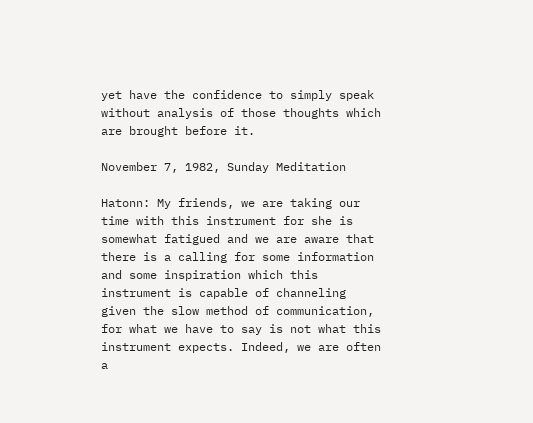yet have the confidence to simply speak without analysis of those thoughts which are brought before it.

November 7, 1982, Sunday Meditation

Hatonn: My friends, we are taking our time with this instrument for she is somewhat fatigued and we are aware that there is a calling for some information and some inspiration which this instrument is capable of channeling given the slow method of communication, for what we have to say is not what this instrument expects. Indeed, we are often a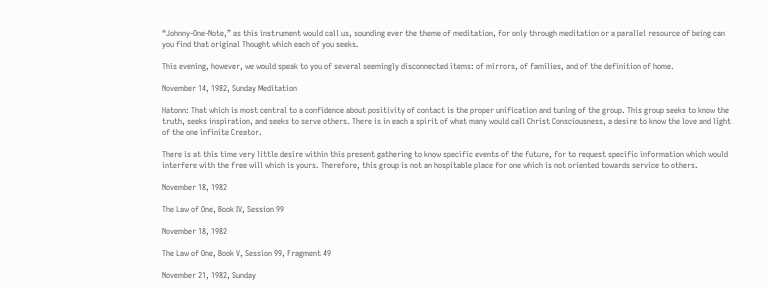“Johnny-One-Note,” as this instrument would call us, sounding ever the theme of meditation, for only through meditation or a parallel resource of being can you find that original Thought which each of you seeks.

This evening, however, we would speak to you of several seemingly disconnected items: of mirrors, of families, and of the definition of home.

November 14, 1982, Sunday Meditation

Hatonn: That which is most central to a confidence about positivity of contact is the proper unification and tuning of the group. This group seeks to know the truth, seeks inspiration, and seeks to serve others. There is in each a spirit of what many would call Christ Consciousness, a desire to know the love and light of the one infinite Creator.

There is at this time very little desire within this present gathering to know specific events of the future, for to request specific information which would interfere with the free will which is yours. Therefore, this group is not an hospitable place for one which is not oriented towards service to others.

November 18, 1982

The Law of One, Book IV, Session 99

November 18, 1982

The Law of One, Book V, Session 99, Fragment 49

November 21, 1982, Sunday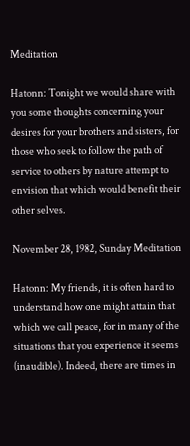Meditation

Hatonn: Tonight we would share with you some thoughts concerning your desires for your brothers and sisters, for those who seek to follow the path of service to others by nature attempt to envision that which would benefit their other selves.

November 28, 1982, Sunday Meditation

Hatonn: My friends, it is often hard to understand how one might attain that which we call peace, for in many of the situations that you experience it seems (inaudible). Indeed, there are times in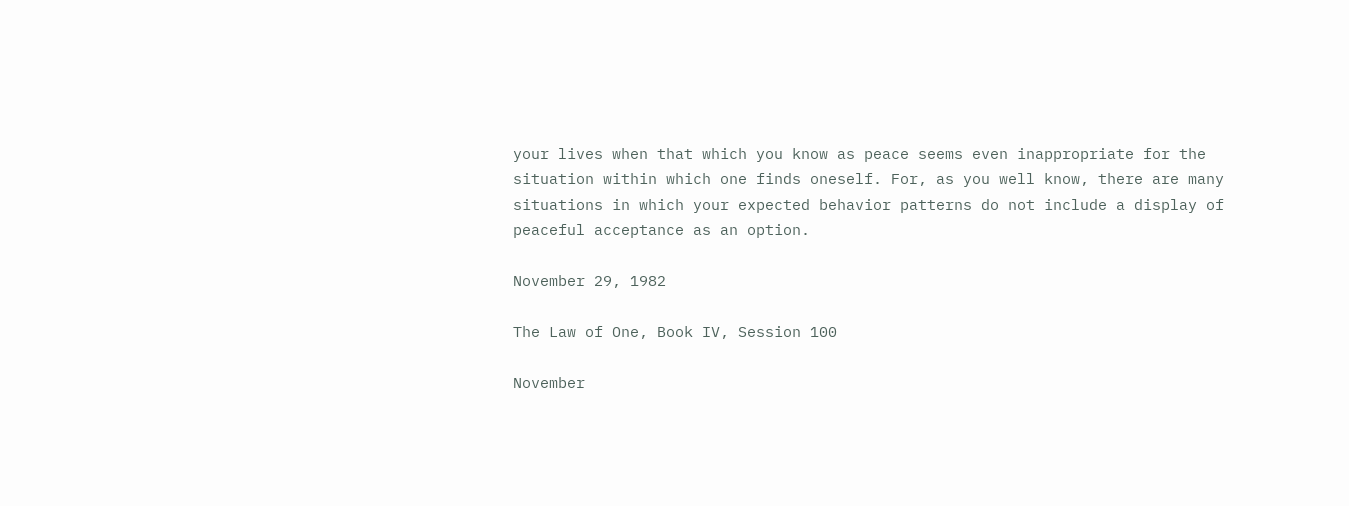your lives when that which you know as peace seems even inappropriate for the situation within which one finds oneself. For, as you well know, there are many situations in which your expected behavior patterns do not include a display of peaceful acceptance as an option.

November 29, 1982

The Law of One, Book IV, Session 100

November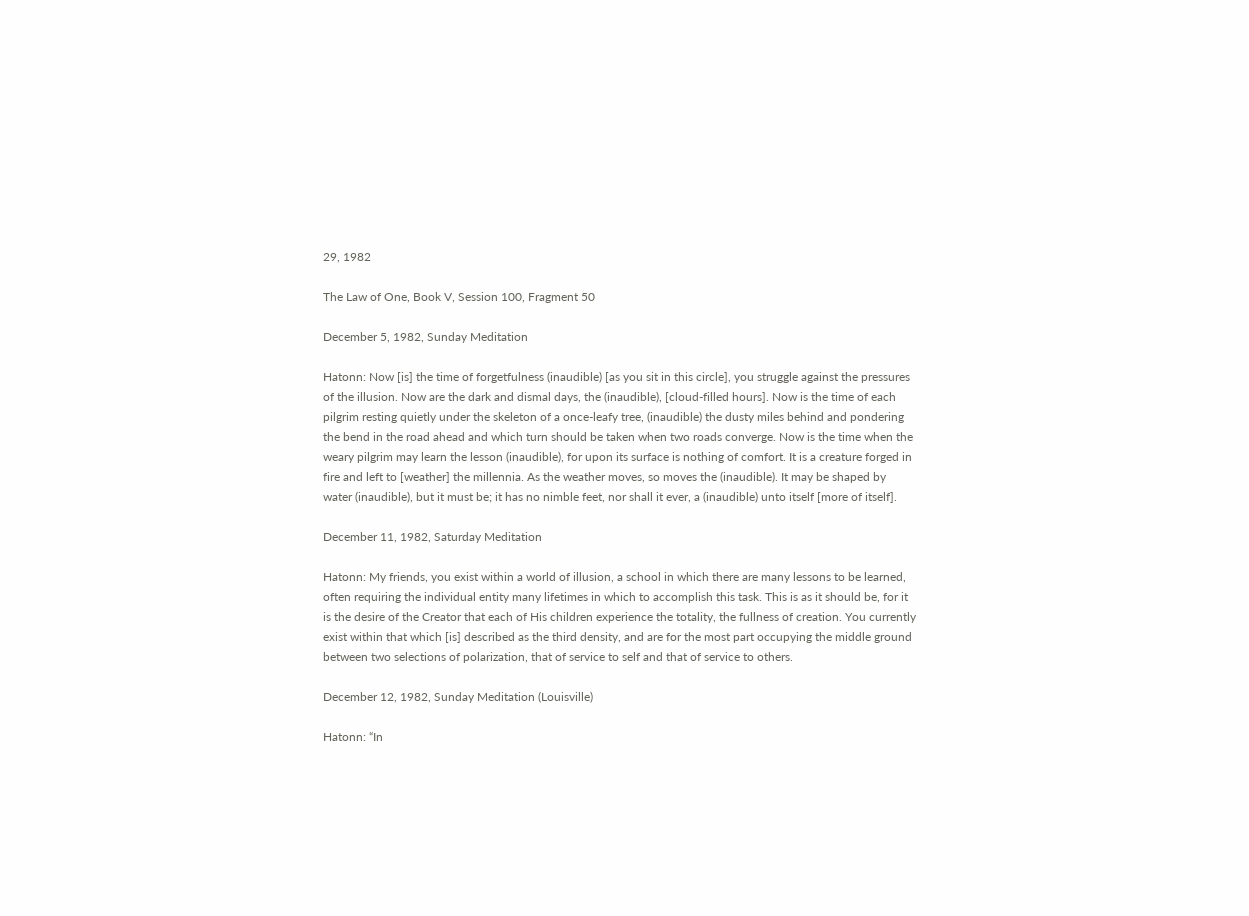29, 1982

The Law of One, Book V, Session 100, Fragment 50

December 5, 1982, Sunday Meditation

Hatonn: Now [is] the time of forgetfulness (inaudible) [as you sit in this circle], you struggle against the pressures of the illusion. Now are the dark and dismal days, the (inaudible), [cloud-filled hours]. Now is the time of each pilgrim resting quietly under the skeleton of a once-leafy tree, (inaudible) the dusty miles behind and pondering the bend in the road ahead and which turn should be taken when two roads converge. Now is the time when the weary pilgrim may learn the lesson (inaudible), for upon its surface is nothing of comfort. It is a creature forged in fire and left to [weather] the millennia. As the weather moves, so moves the (inaudible). It may be shaped by water (inaudible), but it must be; it has no nimble feet, nor shall it ever, a (inaudible) unto itself [more of itself].

December 11, 1982, Saturday Meditation

Hatonn: My friends, you exist within a world of illusion, a school in which there are many lessons to be learned, often requiring the individual entity many lifetimes in which to accomplish this task. This is as it should be, for it is the desire of the Creator that each of His children experience the totality, the fullness of creation. You currently exist within that which [is] described as the third density, and are for the most part occupying the middle ground between two selections of polarization, that of service to self and that of service to others.

December 12, 1982, Sunday Meditation (Louisville)

Hatonn: “In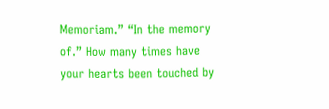Memoriam.” “In the memory of.” How many times have your hearts been touched by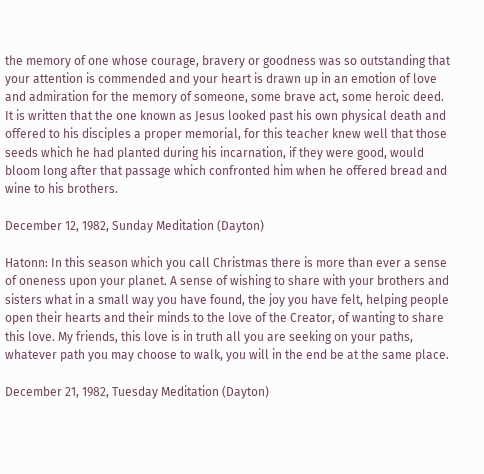the memory of one whose courage, bravery or goodness was so outstanding that your attention is commended and your heart is drawn up in an emotion of love and admiration for the memory of someone, some brave act, some heroic deed. It is written that the one known as Jesus looked past his own physical death and offered to his disciples a proper memorial, for this teacher knew well that those seeds which he had planted during his incarnation, if they were good, would bloom long after that passage which confronted him when he offered bread and wine to his brothers.

December 12, 1982, Sunday Meditation (Dayton)

Hatonn: In this season which you call Christmas there is more than ever a sense of oneness upon your planet. A sense of wishing to share with your brothers and sisters what in a small way you have found, the joy you have felt, helping people open their hearts and their minds to the love of the Creator, of wanting to share this love. My friends, this love is in truth all you are seeking on your paths, whatever path you may choose to walk, you will in the end be at the same place.

December 21, 1982, Tuesday Meditation (Dayton)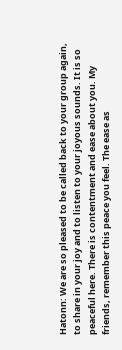Hatonn: We are so pleased to be called back to your group again, to share in your joy and to listen to your joyous sounds. It is so peaceful here. There is contentment and ease about you. My friends, remember this peace you feel. The ease as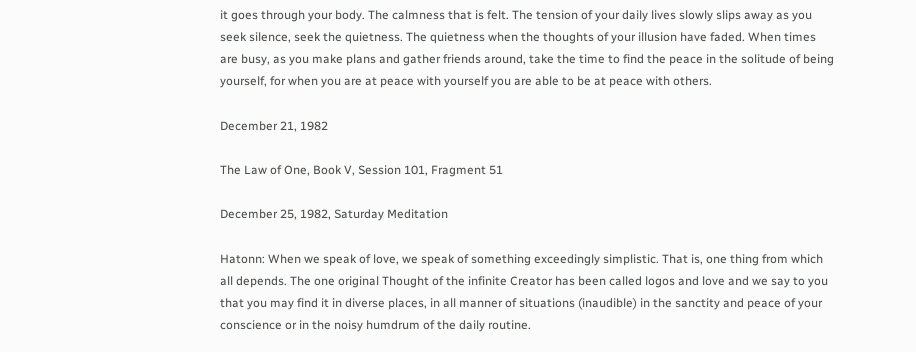it goes through your body. The calmness that is felt. The tension of your daily lives slowly slips away as you seek silence, seek the quietness. The quietness when the thoughts of your illusion have faded. When times are busy, as you make plans and gather friends around, take the time to find the peace in the solitude of being yourself, for when you are at peace with yourself you are able to be at peace with others.

December 21, 1982

The Law of One, Book V, Session 101, Fragment 51

December 25, 1982, Saturday Meditation

Hatonn: When we speak of love, we speak of something exceedingly simplistic. That is, one thing from which all depends. The one original Thought of the infinite Creator has been called logos and love and we say to you that you may find it in diverse places, in all manner of situations (inaudible) in the sanctity and peace of your conscience or in the noisy humdrum of the daily routine.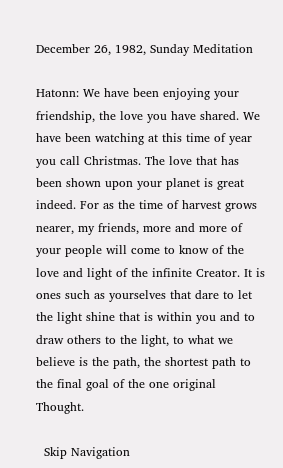December 26, 1982, Sunday Meditation

Hatonn: We have been enjoying your friendship, the love you have shared. We have been watching at this time of year you call Christmas. The love that has been shown upon your planet is great indeed. For as the time of harvest grows nearer, my friends, more and more of your people will come to know of the love and light of the infinite Creator. It is ones such as yourselves that dare to let the light shine that is within you and to draw others to the light, to what we believe is the path, the shortest path to the final goal of the one original Thought.

  Skip Navigation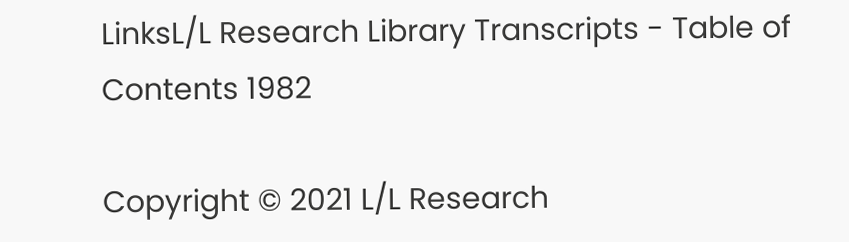LinksL/L Research Library Transcripts - Table of Contents 1982

Copyright © 2021 L/L Research